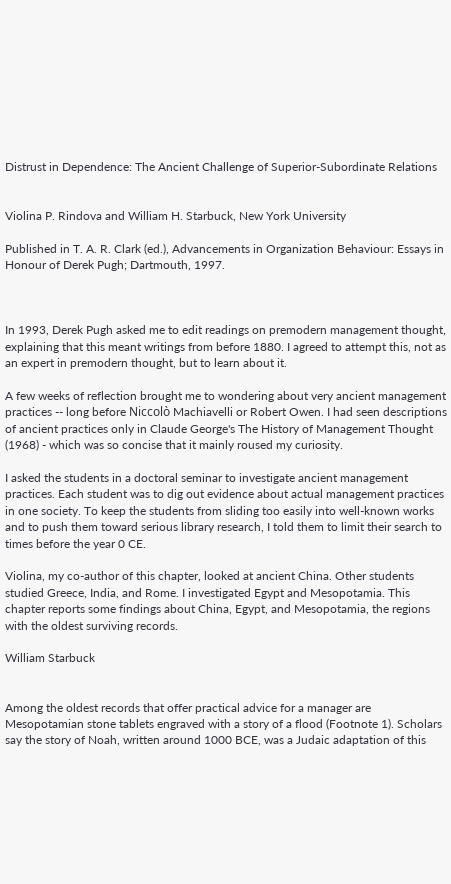Distrust in Dependence: The Ancient Challenge of Superior-Subordinate Relations


Violina P. Rindova and William H. Starbuck, New York University

Published in T. A. R. Clark (ed.), Advancements in Organization Behaviour: Essays in Honour of Derek Pugh; Dartmouth, 1997.



In 1993, Derek Pugh asked me to edit readings on premodern management thought, explaining that this meant writings from before 1880. I agreed to attempt this, not as an expert in premodern thought, but to learn about it.

A few weeks of reflection brought me to wondering about very ancient management practices -- long before Niccolò Machiavelli or Robert Owen. I had seen descriptions of ancient practices only in Claude George's The History of Management Thought (1968) - which was so concise that it mainly roused my curiosity.

I asked the students in a doctoral seminar to investigate ancient management practices. Each student was to dig out evidence about actual management practices in one society. To keep the students from sliding too easily into well-known works and to push them toward serious library research, I told them to limit their search to times before the year 0 CE.

Violina, my co-author of this chapter, looked at ancient China. Other students studied Greece, India, and Rome. I investigated Egypt and Mesopotamia. This chapter reports some findings about China, Egypt, and Mesopotamia, the regions with the oldest surviving records.

William Starbuck


Among the oldest records that offer practical advice for a manager are Mesopotamian stone tablets engraved with a story of a flood (Footnote 1). Scholars say the story of Noah, written around 1000 BCE, was a Judaic adaptation of this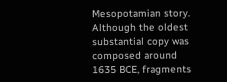Mesopotamian story. Although the oldest substantial copy was composed around 1635 BCE, fragments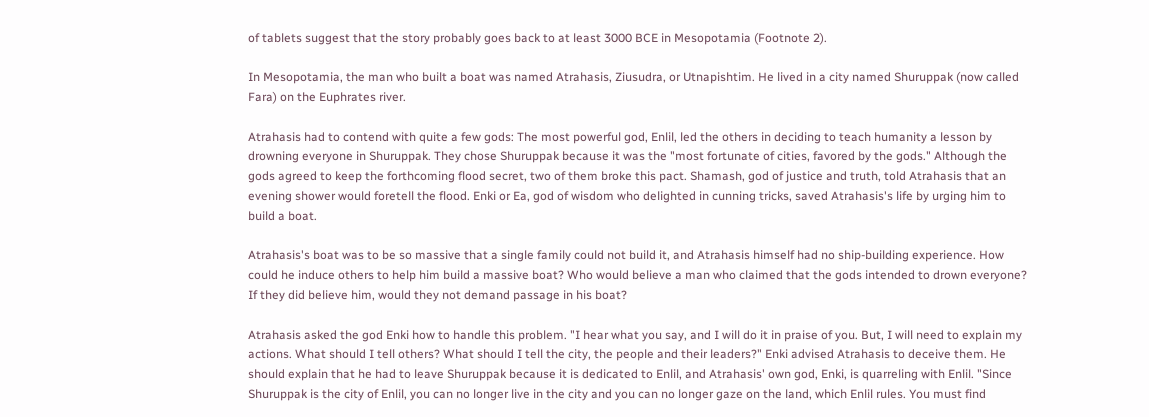of tablets suggest that the story probably goes back to at least 3000 BCE in Mesopotamia (Footnote 2).

In Mesopotamia, the man who built a boat was named Atrahasis, Ziusudra, or Utnapishtim. He lived in a city named Shuruppak (now called Fara) on the Euphrates river.

Atrahasis had to contend with quite a few gods: The most powerful god, Enlil, led the others in deciding to teach humanity a lesson by drowning everyone in Shuruppak. They chose Shuruppak because it was the "most fortunate of cities, favored by the gods." Although the gods agreed to keep the forthcoming flood secret, two of them broke this pact. Shamash, god of justice and truth, told Atrahasis that an evening shower would foretell the flood. Enki or Ea, god of wisdom who delighted in cunning tricks, saved Atrahasis's life by urging him to build a boat.

Atrahasis's boat was to be so massive that a single family could not build it, and Atrahasis himself had no ship-building experience. How could he induce others to help him build a massive boat? Who would believe a man who claimed that the gods intended to drown everyone? If they did believe him, would they not demand passage in his boat?

Atrahasis asked the god Enki how to handle this problem. "I hear what you say, and I will do it in praise of you. But, I will need to explain my actions. What should I tell others? What should I tell the city, the people and their leaders?" Enki advised Atrahasis to deceive them. He should explain that he had to leave Shuruppak because it is dedicated to Enlil, and Atrahasis' own god, Enki, is quarreling with Enlil. "Since Shuruppak is the city of Enlil, you can no longer live in the city and you can no longer gaze on the land, which Enlil rules. You must find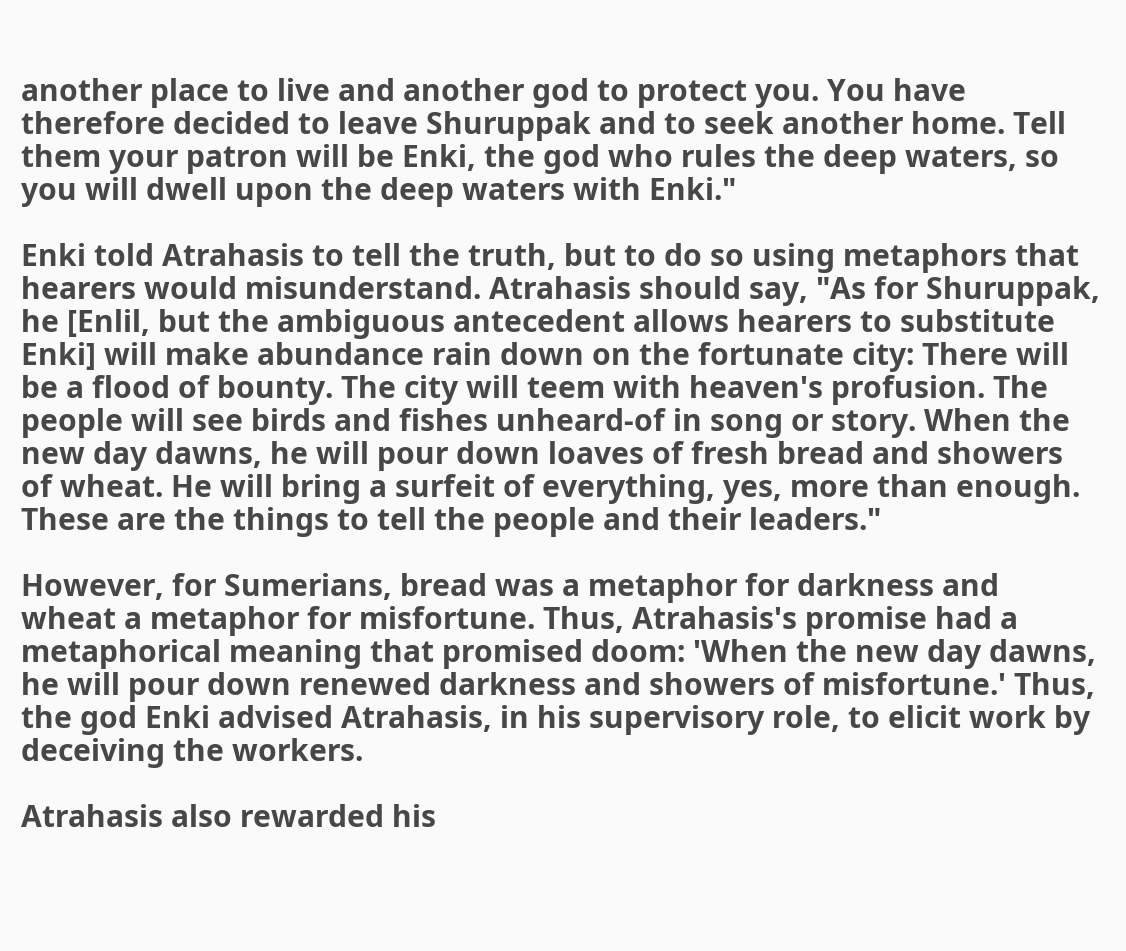another place to live and another god to protect you. You have therefore decided to leave Shuruppak and to seek another home. Tell them your patron will be Enki, the god who rules the deep waters, so you will dwell upon the deep waters with Enki."

Enki told Atrahasis to tell the truth, but to do so using metaphors that hearers would misunderstand. Atrahasis should say, "As for Shuruppak, he [Enlil, but the ambiguous antecedent allows hearers to substitute Enki] will make abundance rain down on the fortunate city: There will be a flood of bounty. The city will teem with heaven's profusion. The people will see birds and fishes unheard-of in song or story. When the new day dawns, he will pour down loaves of fresh bread and showers of wheat. He will bring a surfeit of everything, yes, more than enough. These are the things to tell the people and their leaders."

However, for Sumerians, bread was a metaphor for darkness and wheat a metaphor for misfortune. Thus, Atrahasis's promise had a metaphorical meaning that promised doom: 'When the new day dawns, he will pour down renewed darkness and showers of misfortune.' Thus, the god Enki advised Atrahasis, in his supervisory role, to elicit work by deceiving the workers.

Atrahasis also rewarded his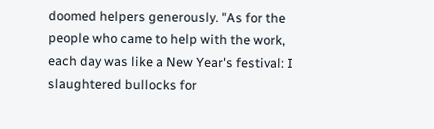doomed helpers generously. "As for the people who came to help with the work, each day was like a New Year's festival: I slaughtered bullocks for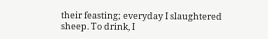their feasting; everyday I slaughtered sheep. To drink, I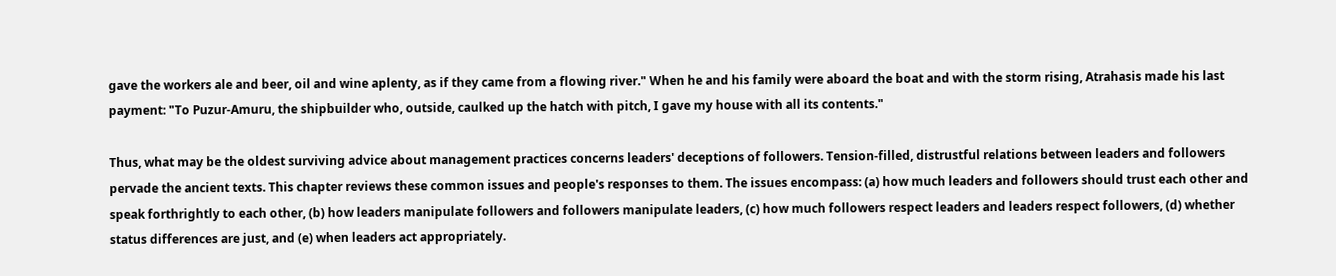gave the workers ale and beer, oil and wine aplenty, as if they came from a flowing river." When he and his family were aboard the boat and with the storm rising, Atrahasis made his last payment: "To Puzur-Amuru, the shipbuilder who, outside, caulked up the hatch with pitch, I gave my house with all its contents."

Thus, what may be the oldest surviving advice about management practices concerns leaders' deceptions of followers. Tension-filled, distrustful relations between leaders and followers pervade the ancient texts. This chapter reviews these common issues and people's responses to them. The issues encompass: (a) how much leaders and followers should trust each other and speak forthrightly to each other, (b) how leaders manipulate followers and followers manipulate leaders, (c) how much followers respect leaders and leaders respect followers, (d) whether status differences are just, and (e) when leaders act appropriately.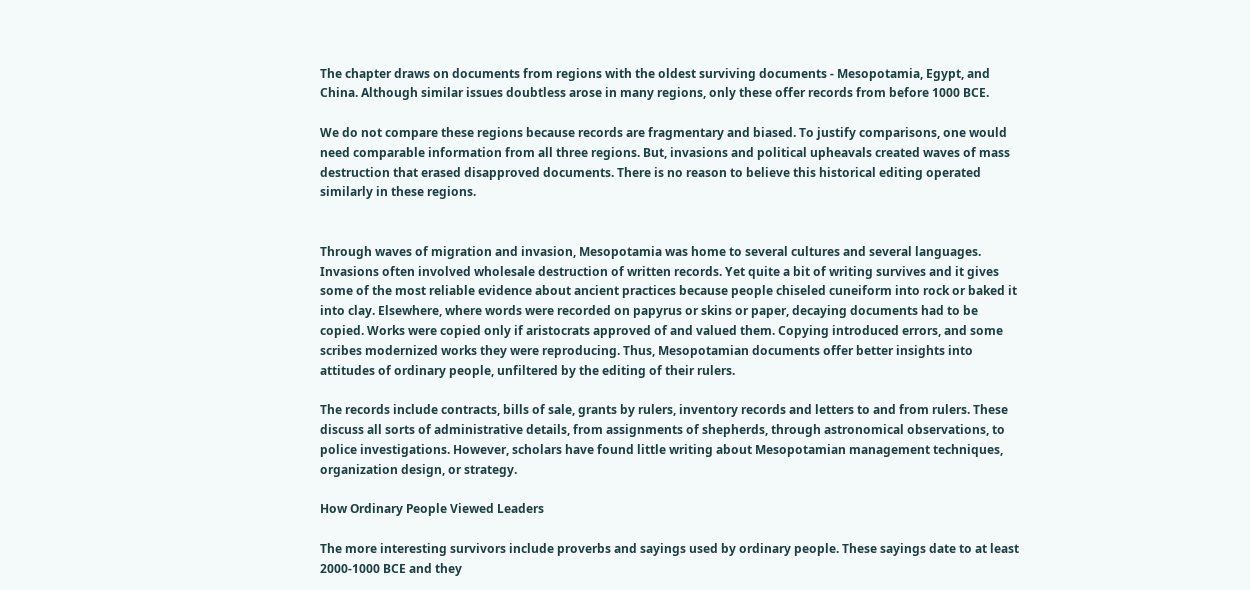The chapter draws on documents from regions with the oldest surviving documents - Mesopotamia, Egypt, and China. Although similar issues doubtless arose in many regions, only these offer records from before 1000 BCE.

We do not compare these regions because records are fragmentary and biased. To justify comparisons, one would need comparable information from all three regions. But, invasions and political upheavals created waves of mass destruction that erased disapproved documents. There is no reason to believe this historical editing operated similarly in these regions.


Through waves of migration and invasion, Mesopotamia was home to several cultures and several languages. Invasions often involved wholesale destruction of written records. Yet quite a bit of writing survives and it gives some of the most reliable evidence about ancient practices because people chiseled cuneiform into rock or baked it into clay. Elsewhere, where words were recorded on papyrus or skins or paper, decaying documents had to be copied. Works were copied only if aristocrats approved of and valued them. Copying introduced errors, and some scribes modernized works they were reproducing. Thus, Mesopotamian documents offer better insights into attitudes of ordinary people, unfiltered by the editing of their rulers.

The records include contracts, bills of sale, grants by rulers, inventory records and letters to and from rulers. These discuss all sorts of administrative details, from assignments of shepherds, through astronomical observations, to police investigations. However, scholars have found little writing about Mesopotamian management techniques, organization design, or strategy.

How Ordinary People Viewed Leaders

The more interesting survivors include proverbs and sayings used by ordinary people. These sayings date to at least 2000-1000 BCE and they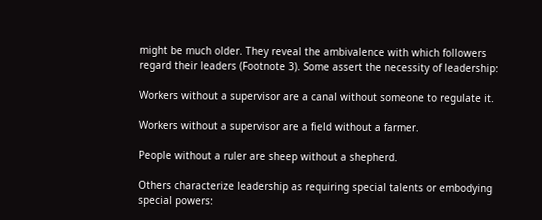might be much older. They reveal the ambivalence with which followers regard their leaders (Footnote 3). Some assert the necessity of leadership:

Workers without a supervisor are a canal without someone to regulate it.

Workers without a supervisor are a field without a farmer.

People without a ruler are sheep without a shepherd.

Others characterize leadership as requiring special talents or embodying special powers: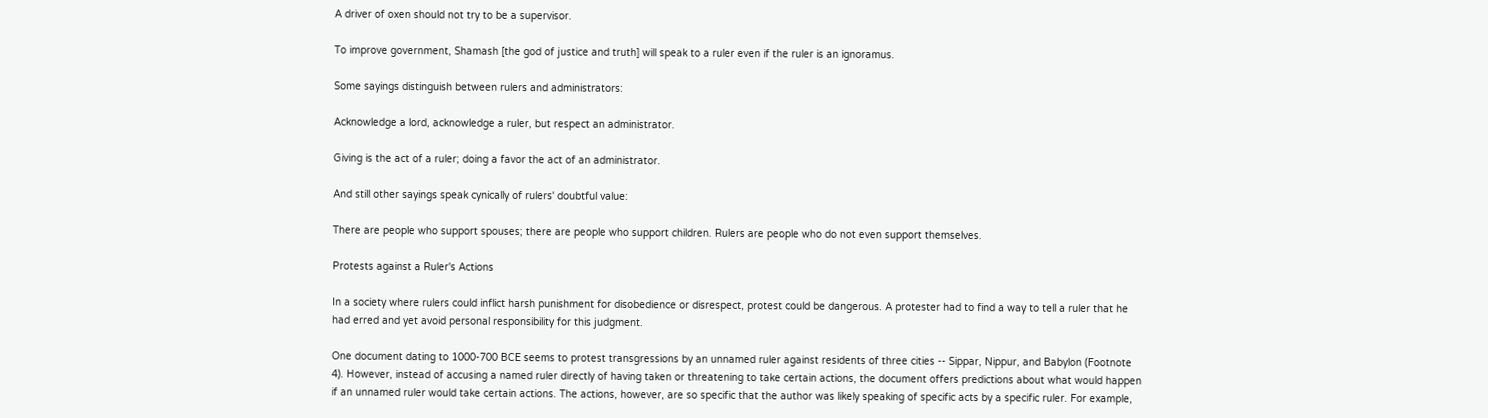A driver of oxen should not try to be a supervisor.

To improve government, Shamash [the god of justice and truth] will speak to a ruler even if the ruler is an ignoramus.

Some sayings distinguish between rulers and administrators:

Acknowledge a lord, acknowledge a ruler, but respect an administrator.

Giving is the act of a ruler; doing a favor the act of an administrator.

And still other sayings speak cynically of rulers' doubtful value:

There are people who support spouses; there are people who support children. Rulers are people who do not even support themselves.

Protests against a Ruler's Actions

In a society where rulers could inflict harsh punishment for disobedience or disrespect, protest could be dangerous. A protester had to find a way to tell a ruler that he had erred and yet avoid personal responsibility for this judgment.

One document dating to 1000-700 BCE seems to protest transgressions by an unnamed ruler against residents of three cities -- Sippar, Nippur, and Babylon (Footnote 4). However, instead of accusing a named ruler directly of having taken or threatening to take certain actions, the document offers predictions about what would happen if an unnamed ruler would take certain actions. The actions, however, are so specific that the author was likely speaking of specific acts by a specific ruler. For example,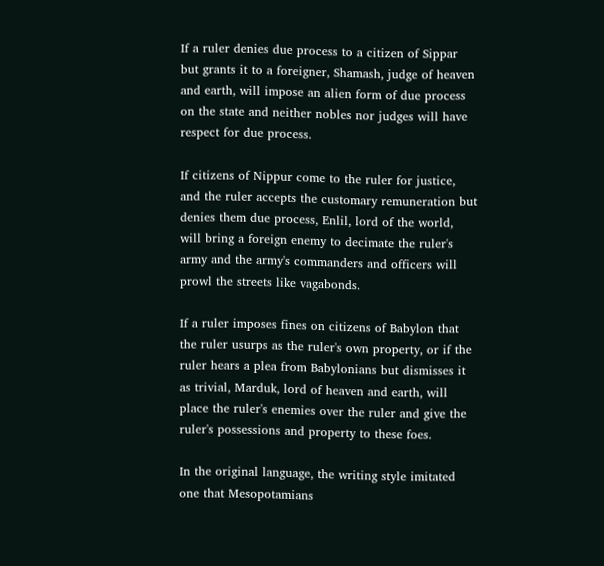If a ruler denies due process to a citizen of Sippar but grants it to a foreigner, Shamash, judge of heaven and earth, will impose an alien form of due process on the state and neither nobles nor judges will have respect for due process.

If citizens of Nippur come to the ruler for justice, and the ruler accepts the customary remuneration but denies them due process, Enlil, lord of the world, will bring a foreign enemy to decimate the ruler's army and the army's commanders and officers will prowl the streets like vagabonds.

If a ruler imposes fines on citizens of Babylon that the ruler usurps as the ruler's own property, or if the ruler hears a plea from Babylonians but dismisses it as trivial, Marduk, lord of heaven and earth, will place the ruler's enemies over the ruler and give the ruler's possessions and property to these foes.

In the original language, the writing style imitated one that Mesopotamians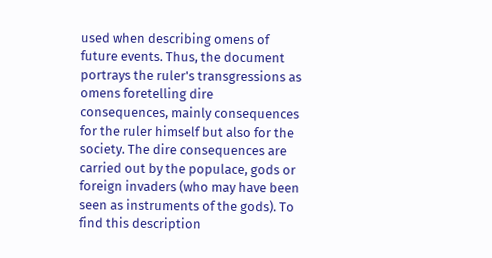used when describing omens of future events. Thus, the document portrays the ruler's transgressions as omens foretelling dire consequences, mainly consequences for the ruler himself but also for the society. The dire consequences are carried out by the populace, gods or foreign invaders (who may have been seen as instruments of the gods). To find this description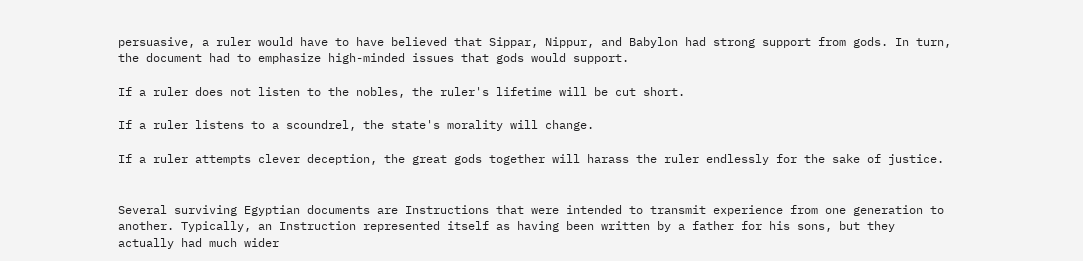persuasive, a ruler would have to have believed that Sippar, Nippur, and Babylon had strong support from gods. In turn, the document had to emphasize high-minded issues that gods would support.

If a ruler does not listen to the nobles, the ruler's lifetime will be cut short.

If a ruler listens to a scoundrel, the state's morality will change.

If a ruler attempts clever deception, the great gods together will harass the ruler endlessly for the sake of justice.


Several surviving Egyptian documents are Instructions that were intended to transmit experience from one generation to another. Typically, an Instruction represented itself as having been written by a father for his sons, but they actually had much wider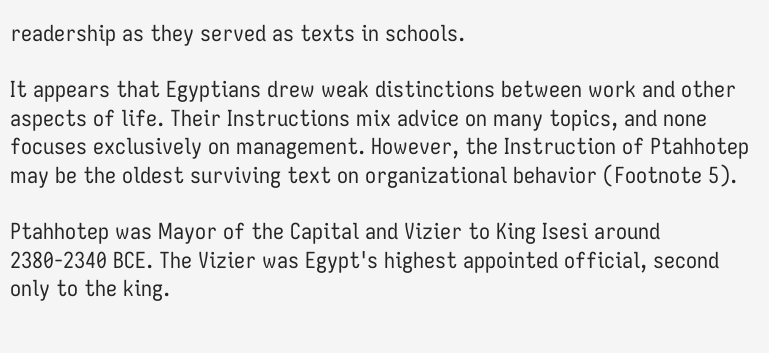readership as they served as texts in schools.

It appears that Egyptians drew weak distinctions between work and other aspects of life. Their Instructions mix advice on many topics, and none focuses exclusively on management. However, the Instruction of Ptahhotep may be the oldest surviving text on organizational behavior (Footnote 5).

Ptahhotep was Mayor of the Capital and Vizier to King Isesi around 2380-2340 BCE. The Vizier was Egypt's highest appointed official, second only to the king.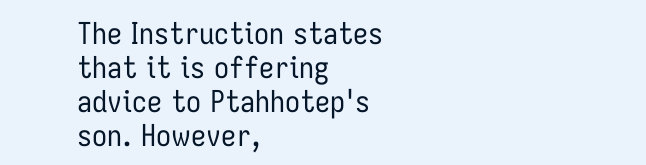The Instruction states that it is offering advice to Ptahhotep's son. However,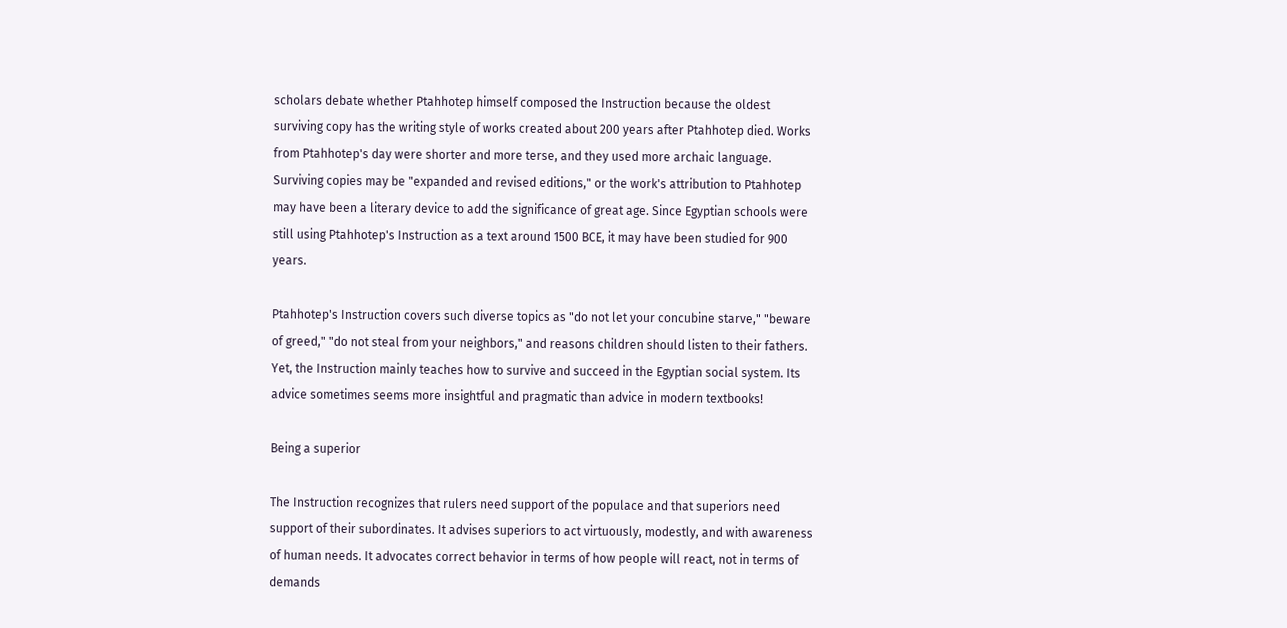scholars debate whether Ptahhotep himself composed the Instruction because the oldest surviving copy has the writing style of works created about 200 years after Ptahhotep died. Works from Ptahhotep's day were shorter and more terse, and they used more archaic language. Surviving copies may be "expanded and revised editions," or the work's attribution to Ptahhotep may have been a literary device to add the significance of great age. Since Egyptian schools were still using Ptahhotep's Instruction as a text around 1500 BCE, it may have been studied for 900 years.

Ptahhotep's Instruction covers such diverse topics as "do not let your concubine starve," "beware of greed," "do not steal from your neighbors," and reasons children should listen to their fathers. Yet, the Instruction mainly teaches how to survive and succeed in the Egyptian social system. Its advice sometimes seems more insightful and pragmatic than advice in modern textbooks!

Being a superior

The Instruction recognizes that rulers need support of the populace and that superiors need support of their subordinates. It advises superiors to act virtuously, modestly, and with awareness of human needs. It advocates correct behavior in terms of how people will react, not in terms of demands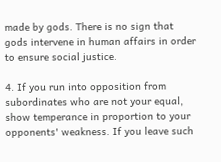made by gods. There is no sign that gods intervene in human affairs in order to ensure social justice.

4. If you run into opposition from subordinates who are not your equal, show temperance in proportion to your opponents' weakness. If you leave such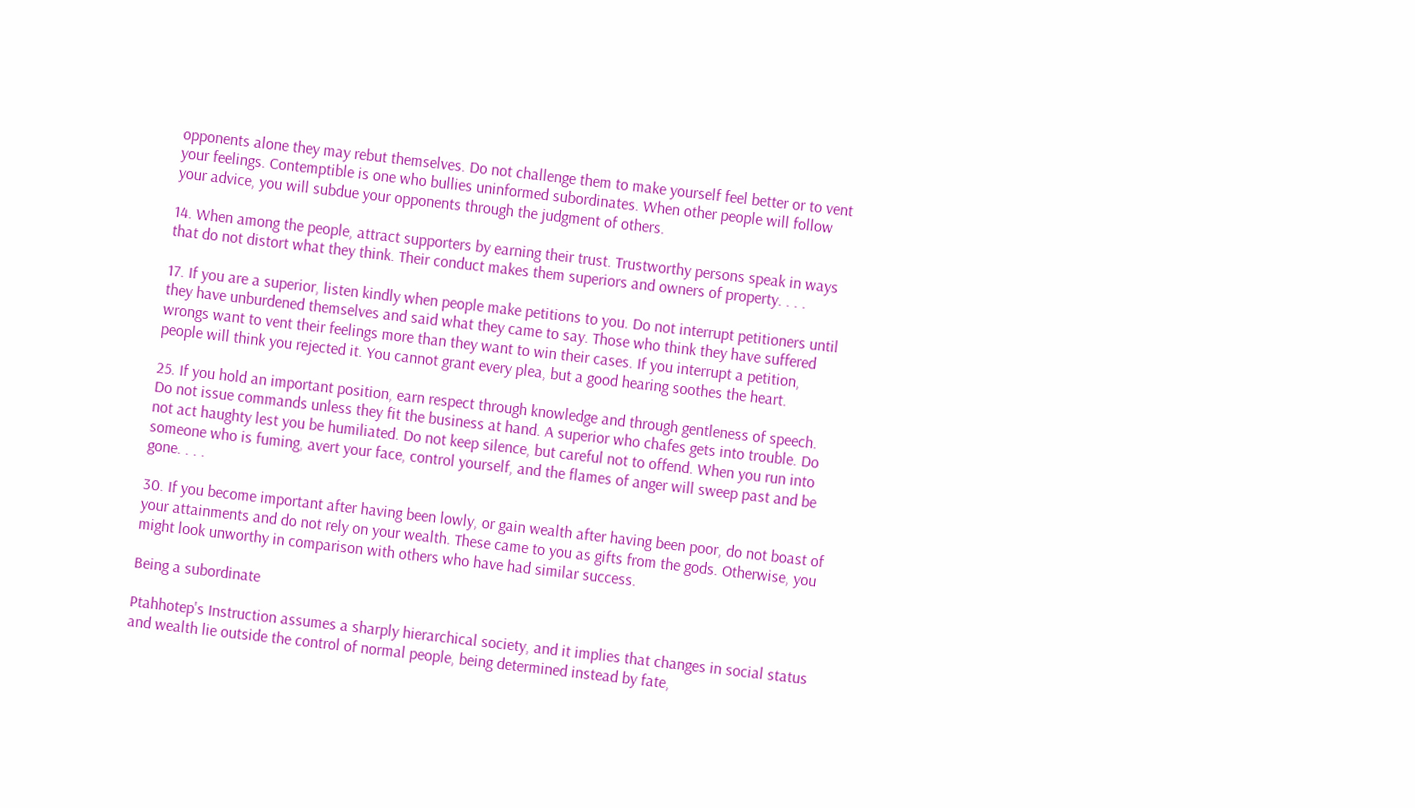opponents alone they may rebut themselves. Do not challenge them to make yourself feel better or to vent your feelings. Contemptible is one who bullies uninformed subordinates. When other people will follow your advice, you will subdue your opponents through the judgment of others.

14. When among the people, attract supporters by earning their trust. Trustworthy persons speak in ways that do not distort what they think. Their conduct makes them superiors and owners of property. . . .

17. If you are a superior, listen kindly when people make petitions to you. Do not interrupt petitioners until they have unburdened themselves and said what they came to say. Those who think they have suffered wrongs want to vent their feelings more than they want to win their cases. If you interrupt a petition, people will think you rejected it. You cannot grant every plea, but a good hearing soothes the heart.

25. If you hold an important position, earn respect through knowledge and through gentleness of speech. Do not issue commands unless they fit the business at hand. A superior who chafes gets into trouble. Do not act haughty lest you be humiliated. Do not keep silence, but careful not to offend. When you run into someone who is fuming, avert your face, control yourself, and the flames of anger will sweep past and be gone. . . .

30. If you become important after having been lowly, or gain wealth after having been poor, do not boast of your attainments and do not rely on your wealth. These came to you as gifts from the gods. Otherwise, you might look unworthy in comparison with others who have had similar success.

Being a subordinate

Ptahhotep's Instruction assumes a sharply hierarchical society, and it implies that changes in social status and wealth lie outside the control of normal people, being determined instead by fate,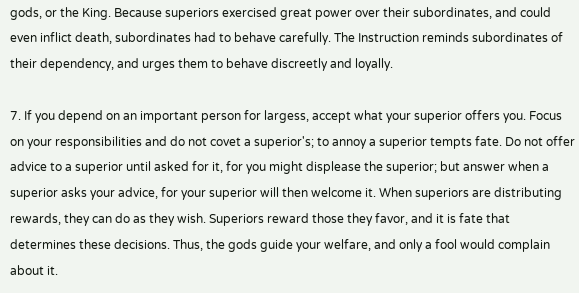gods, or the King. Because superiors exercised great power over their subordinates, and could even inflict death, subordinates had to behave carefully. The Instruction reminds subordinates of their dependency, and urges them to behave discreetly and loyally.

7. If you depend on an important person for largess, accept what your superior offers you. Focus on your responsibilities and do not covet a superior's; to annoy a superior tempts fate. Do not offer advice to a superior until asked for it, for you might displease the superior; but answer when a superior asks your advice, for your superior will then welcome it. When superiors are distributing rewards, they can do as they wish. Superiors reward those they favor, and it is fate that determines these decisions. Thus, the gods guide your welfare, and only a fool would complain about it.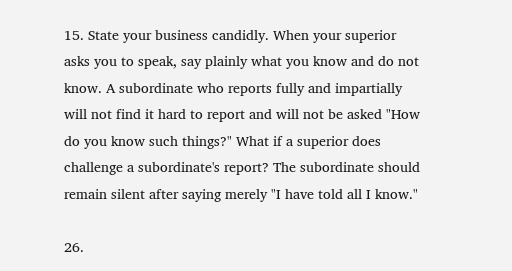15. State your business candidly. When your superior asks you to speak, say plainly what you know and do not know. A subordinate who reports fully and impartially will not find it hard to report and will not be asked "How do you know such things?" What if a superior does challenge a subordinate's report? The subordinate should remain silent after saying merely "I have told all I know."

26.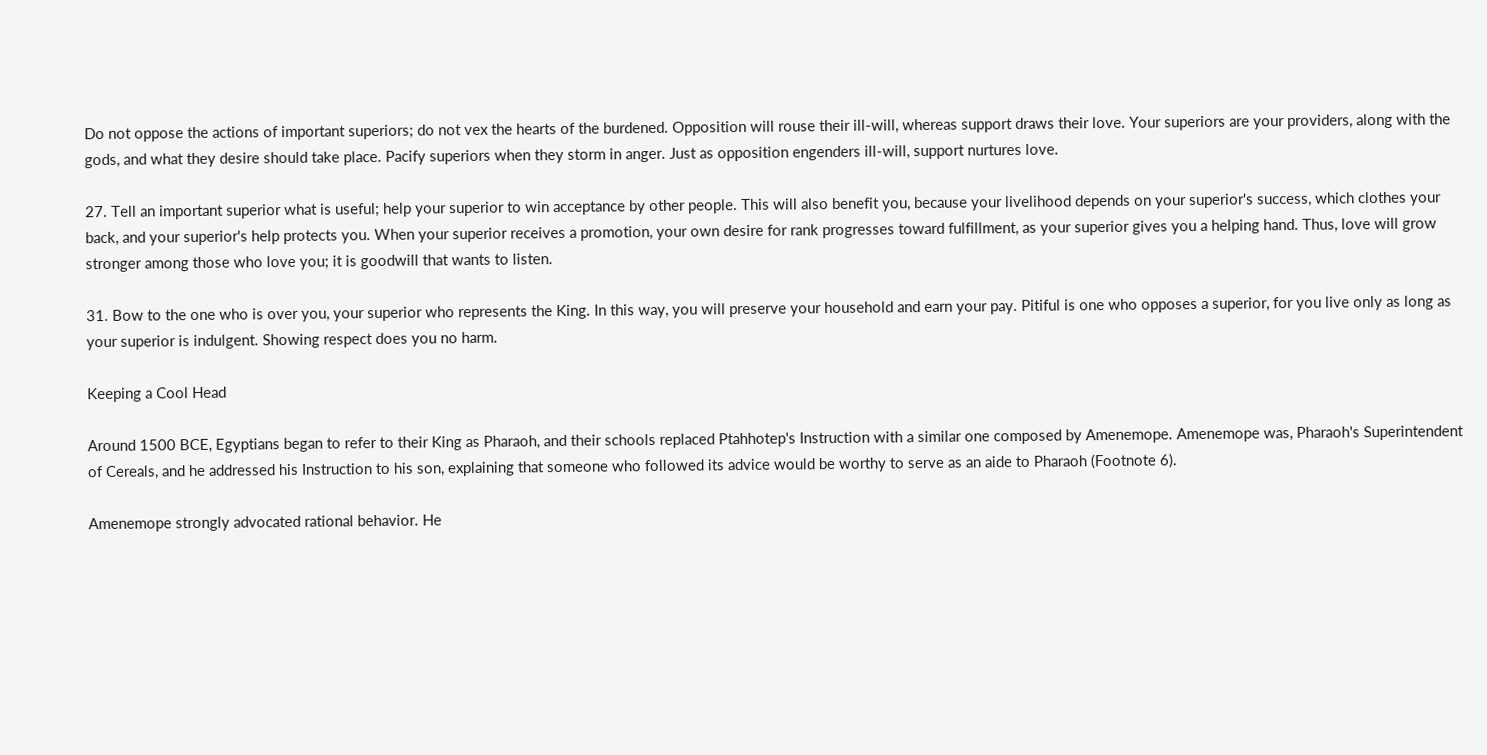Do not oppose the actions of important superiors; do not vex the hearts of the burdened. Opposition will rouse their ill-will, whereas support draws their love. Your superiors are your providers, along with the gods, and what they desire should take place. Pacify superiors when they storm in anger. Just as opposition engenders ill-will, support nurtures love.

27. Tell an important superior what is useful; help your superior to win acceptance by other people. This will also benefit you, because your livelihood depends on your superior's success, which clothes your back, and your superior's help protects you. When your superior receives a promotion, your own desire for rank progresses toward fulfillment, as your superior gives you a helping hand. Thus, love will grow stronger among those who love you; it is goodwill that wants to listen.

31. Bow to the one who is over you, your superior who represents the King. In this way, you will preserve your household and earn your pay. Pitiful is one who opposes a superior, for you live only as long as your superior is indulgent. Showing respect does you no harm.

Keeping a Cool Head

Around 1500 BCE, Egyptians began to refer to their King as Pharaoh, and their schools replaced Ptahhotep's Instruction with a similar one composed by Amenemope. Amenemope was, Pharaoh's Superintendent of Cereals, and he addressed his Instruction to his son, explaining that someone who followed its advice would be worthy to serve as an aide to Pharaoh (Footnote 6).

Amenemope strongly advocated rational behavior. He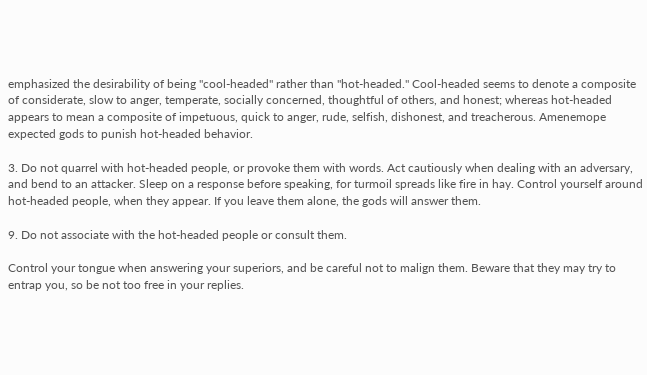emphasized the desirability of being "cool-headed" rather than "hot-headed." Cool-headed seems to denote a composite of considerate, slow to anger, temperate, socially concerned, thoughtful of others, and honest; whereas hot-headed appears to mean a composite of impetuous, quick to anger, rude, selfish, dishonest, and treacherous. Amenemope expected gods to punish hot-headed behavior.

3. Do not quarrel with hot-headed people, or provoke them with words. Act cautiously when dealing with an adversary, and bend to an attacker. Sleep on a response before speaking, for turmoil spreads like fire in hay. Control yourself around hot-headed people, when they appear. If you leave them alone, the gods will answer them.

9. Do not associate with the hot-headed people or consult them.

Control your tongue when answering your superiors, and be careful not to malign them. Beware that they may try to entrap you, so be not too free in your replies.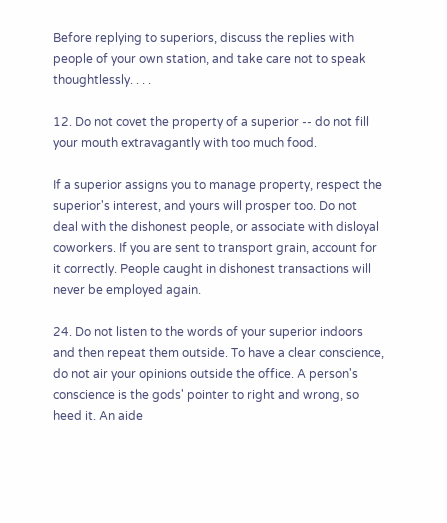Before replying to superiors, discuss the replies with people of your own station, and take care not to speak thoughtlessly. . . .

12. Do not covet the property of a superior -- do not fill your mouth extravagantly with too much food.

If a superior assigns you to manage property, respect the superior's interest, and yours will prosper too. Do not deal with the dishonest people, or associate with disloyal coworkers. If you are sent to transport grain, account for it correctly. People caught in dishonest transactions will never be employed again.

24. Do not listen to the words of your superior indoors and then repeat them outside. To have a clear conscience, do not air your opinions outside the office. A person's conscience is the gods' pointer to right and wrong, so heed it. An aide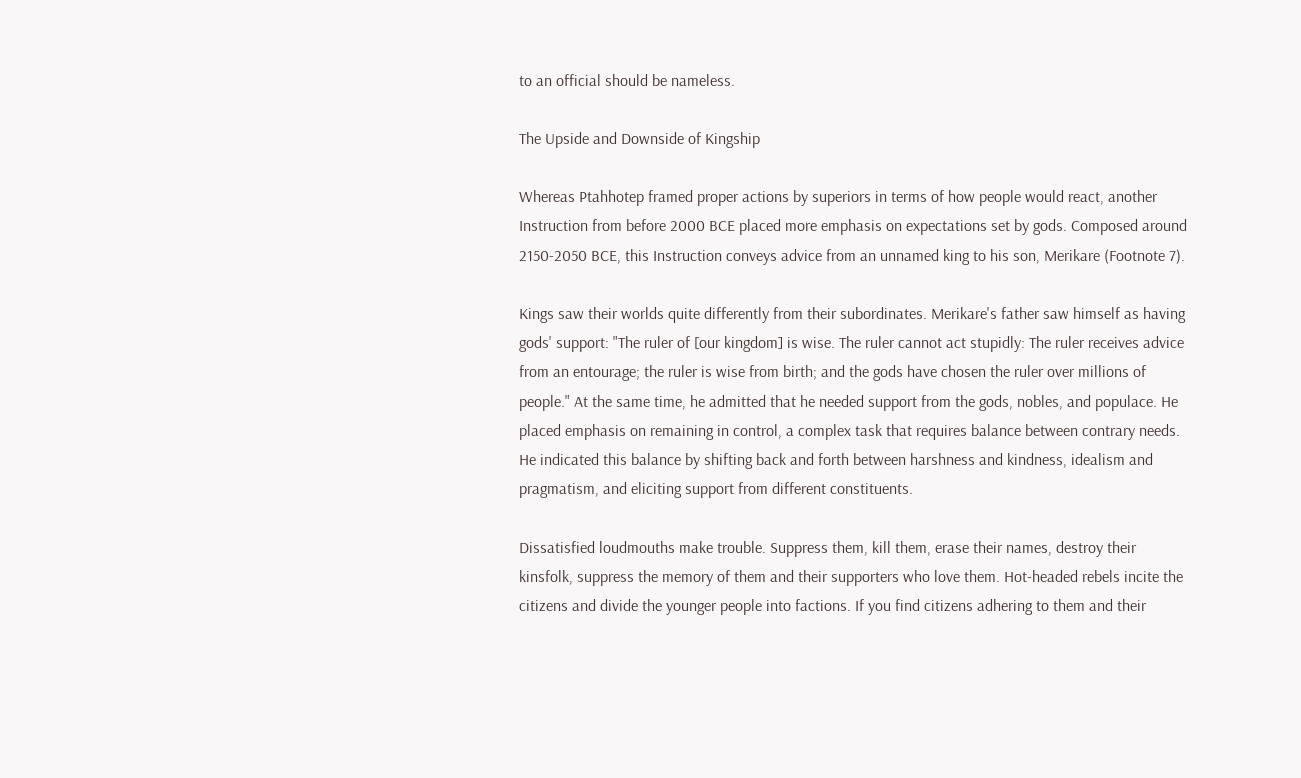to an official should be nameless.

The Upside and Downside of Kingship

Whereas Ptahhotep framed proper actions by superiors in terms of how people would react, another Instruction from before 2000 BCE placed more emphasis on expectations set by gods. Composed around 2150-2050 BCE, this Instruction conveys advice from an unnamed king to his son, Merikare (Footnote 7).

Kings saw their worlds quite differently from their subordinates. Merikare's father saw himself as having gods' support: "The ruler of [our kingdom] is wise. The ruler cannot act stupidly: The ruler receives advice from an entourage; the ruler is wise from birth; and the gods have chosen the ruler over millions of people." At the same time, he admitted that he needed support from the gods, nobles, and populace. He placed emphasis on remaining in control, a complex task that requires balance between contrary needs. He indicated this balance by shifting back and forth between harshness and kindness, idealism and pragmatism, and eliciting support from different constituents.

Dissatisfied loudmouths make trouble. Suppress them, kill them, erase their names, destroy their kinsfolk, suppress the memory of them and their supporters who love them. Hot-headed rebels incite the citizens and divide the younger people into factions. If you find citizens adhering to them and their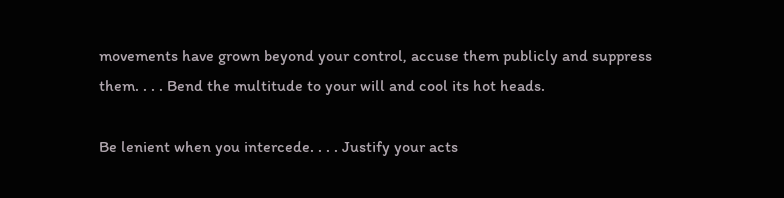movements have grown beyond your control, accuse them publicly and suppress them. . . . Bend the multitude to your will and cool its hot heads.

Be lenient when you intercede. . . . Justify your acts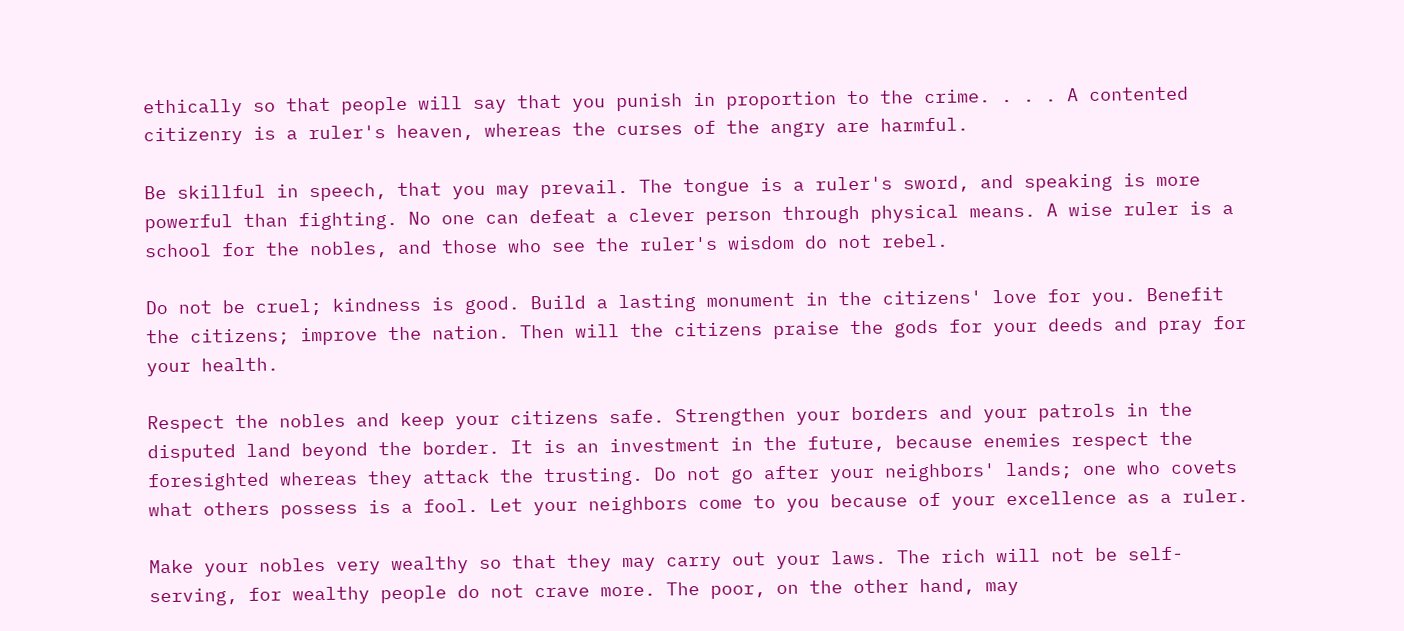ethically so that people will say that you punish in proportion to the crime. . . . A contented citizenry is a ruler's heaven, whereas the curses of the angry are harmful.

Be skillful in speech, that you may prevail. The tongue is a ruler's sword, and speaking is more powerful than fighting. No one can defeat a clever person through physical means. A wise ruler is a school for the nobles, and those who see the ruler's wisdom do not rebel.

Do not be cruel; kindness is good. Build a lasting monument in the citizens' love for you. Benefit the citizens; improve the nation. Then will the citizens praise the gods for your deeds and pray for your health.

Respect the nobles and keep your citizens safe. Strengthen your borders and your patrols in the disputed land beyond the border. It is an investment in the future, because enemies respect the foresighted whereas they attack the trusting. Do not go after your neighbors' lands; one who covets what others possess is a fool. Let your neighbors come to you because of your excellence as a ruler.

Make your nobles very wealthy so that they may carry out your laws. The rich will not be self-serving, for wealthy people do not crave more. The poor, on the other hand, may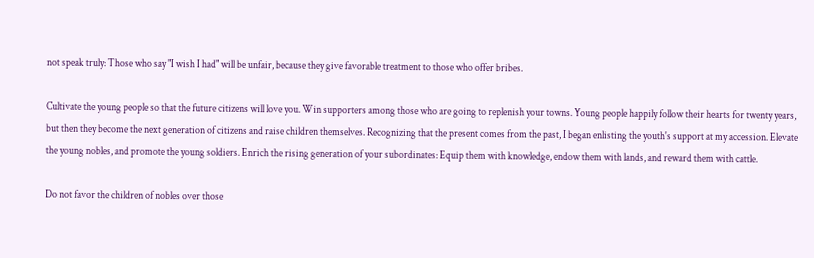not speak truly: Those who say "I wish I had" will be unfair, because they give favorable treatment to those who offer bribes.

Cultivate the young people so that the future citizens will love you. Win supporters among those who are going to replenish your towns. Young people happily follow their hearts for twenty years, but then they become the next generation of citizens and raise children themselves. Recognizing that the present comes from the past, I began enlisting the youth's support at my accession. Elevate the young nobles, and promote the young soldiers. Enrich the rising generation of your subordinates: Equip them with knowledge, endow them with lands, and reward them with cattle.

Do not favor the children of nobles over those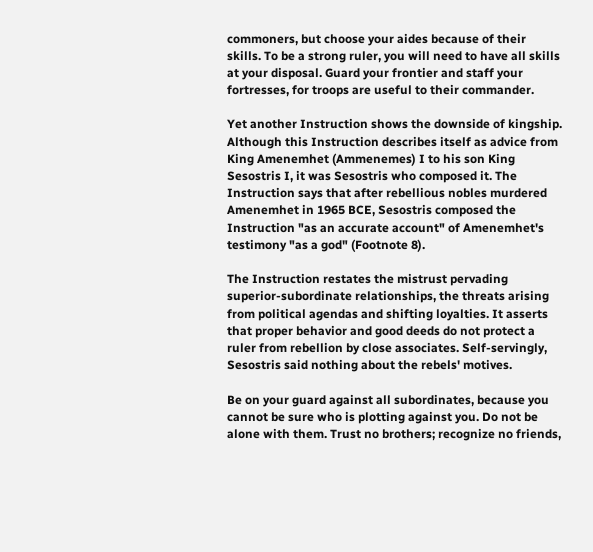commoners, but choose your aides because of their skills. To be a strong ruler, you will need to have all skills at your disposal. Guard your frontier and staff your fortresses, for troops are useful to their commander.

Yet another Instruction shows the downside of kingship. Although this Instruction describes itself as advice from King Amenemhet (Ammenemes) I to his son King Sesostris I, it was Sesostris who composed it. The Instruction says that after rebellious nobles murdered Amenemhet in 1965 BCE, Sesostris composed the Instruction "as an accurate account" of Amenemhet's testimony "as a god" (Footnote 8).

The Instruction restates the mistrust pervading superior-subordinate relationships, the threats arising from political agendas and shifting loyalties. It asserts that proper behavior and good deeds do not protect a ruler from rebellion by close associates. Self-servingly, Sesostris said nothing about the rebels' motives.

Be on your guard against all subordinates, because you cannot be sure who is plotting against you. Do not be alone with them. Trust no brothers; recognize no friends,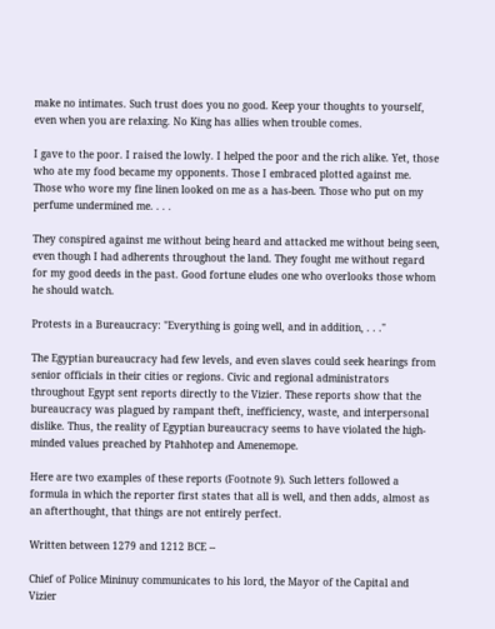make no intimates. Such trust does you no good. Keep your thoughts to yourself, even when you are relaxing. No King has allies when trouble comes.

I gave to the poor. I raised the lowly. I helped the poor and the rich alike. Yet, those who ate my food became my opponents. Those I embraced plotted against me. Those who wore my fine linen looked on me as a has-been. Those who put on my perfume undermined me. . . .

They conspired against me without being heard and attacked me without being seen, even though I had adherents throughout the land. They fought me without regard for my good deeds in the past. Good fortune eludes one who overlooks those whom he should watch.

Protests in a Bureaucracy: "Everything is going well, and in addition, . . ."

The Egyptian bureaucracy had few levels, and even slaves could seek hearings from senior officials in their cities or regions. Civic and regional administrators throughout Egypt sent reports directly to the Vizier. These reports show that the bureaucracy was plagued by rampant theft, inefficiency, waste, and interpersonal dislike. Thus, the reality of Egyptian bureaucracy seems to have violated the high-minded values preached by Ptahhotep and Amenemope.

Here are two examples of these reports (Footnote 9). Such letters followed a formula in which the reporter first states that all is well, and then adds, almost as an afterthought, that things are not entirely perfect.

Written between 1279 and 1212 BCE --

Chief of Police Mininuy communicates to his lord, the Mayor of the Capital and Vizier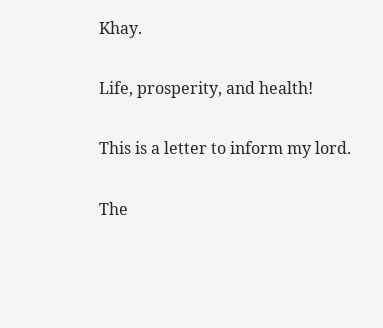Khay.

Life, prosperity, and health!

This is a letter to inform my lord.

The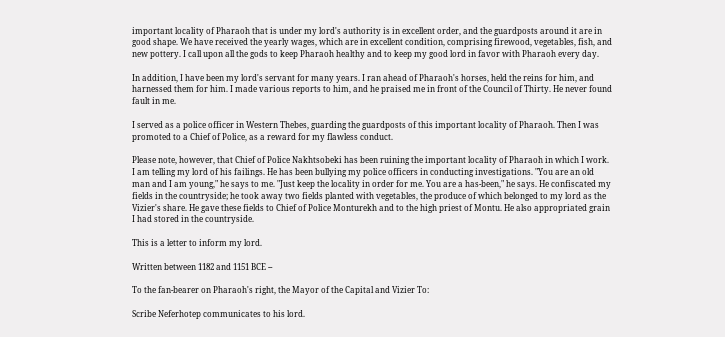important locality of Pharaoh that is under my lord's authority is in excellent order, and the guardposts around it are in good shape. We have received the yearly wages, which are in excellent condition, comprising firewood, vegetables, fish, and new pottery. I call upon all the gods to keep Pharaoh healthy and to keep my good lord in favor with Pharaoh every day.

In addition, I have been my lord's servant for many years. I ran ahead of Pharaoh's horses, held the reins for him, and harnessed them for him. I made various reports to him, and he praised me in front of the Council of Thirty. He never found fault in me.

I served as a police officer in Western Thebes, guarding the guardposts of this important locality of Pharaoh. Then I was promoted to a Chief of Police, as a reward for my flawless conduct.

Please note, however, that Chief of Police Nakhtsobeki has been ruining the important locality of Pharaoh in which I work. I am telling my lord of his failings. He has been bullying my police officers in conducting investigations. "You are an old man and I am young," he says to me. "Just keep the locality in order for me. You are a has-been," he says. He confiscated my fields in the countryside; he took away two fields planted with vegetables, the produce of which belonged to my lord as the Vizier's share. He gave these fields to Chief of Police Monturekh and to the high priest of Montu. He also appropriated grain I had stored in the countryside.

This is a letter to inform my lord.

Written between 1182 and 1151 BCE --

To the fan-bearer on Pharaoh's right, the Mayor of the Capital and Vizier To:

Scribe Neferhotep communicates to his lord.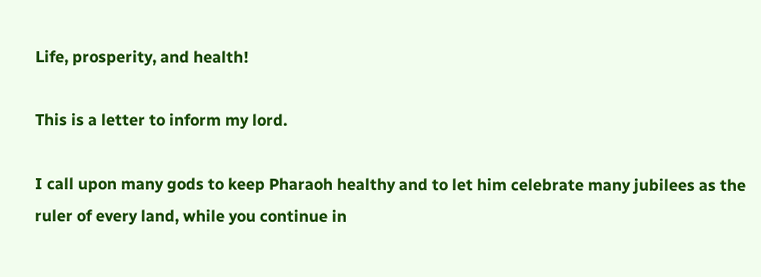Life, prosperity, and health!

This is a letter to inform my lord.

I call upon many gods to keep Pharaoh healthy and to let him celebrate many jubilees as the ruler of every land, while you continue in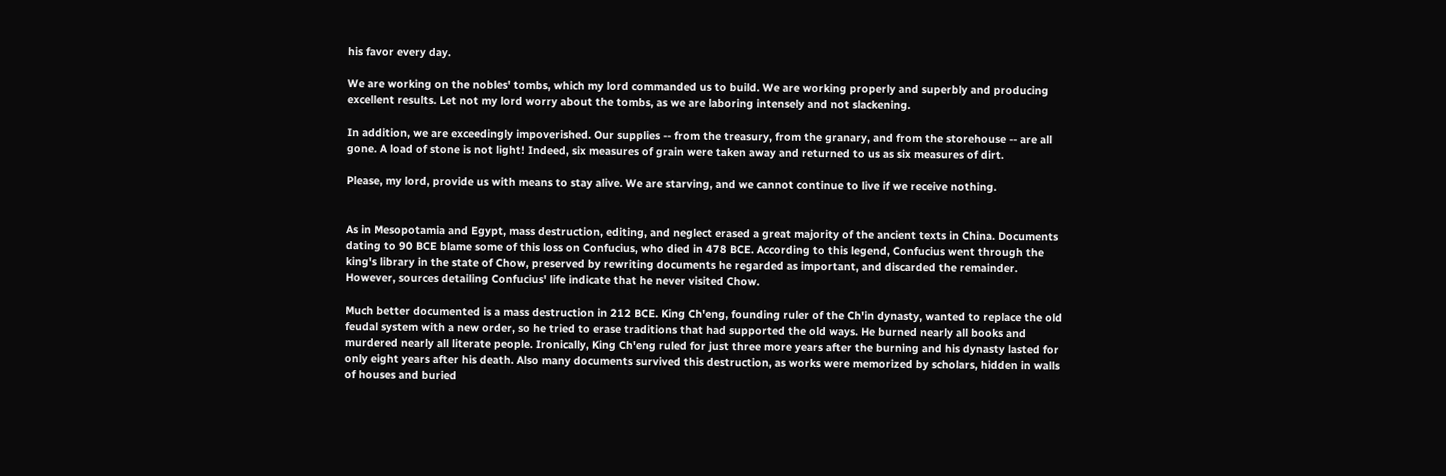his favor every day.

We are working on the nobles' tombs, which my lord commanded us to build. We are working properly and superbly and producing excellent results. Let not my lord worry about the tombs, as we are laboring intensely and not slackening.

In addition, we are exceedingly impoverished. Our supplies -- from the treasury, from the granary, and from the storehouse -- are all gone. A load of stone is not light! Indeed, six measures of grain were taken away and returned to us as six measures of dirt.

Please, my lord, provide us with means to stay alive. We are starving, and we cannot continue to live if we receive nothing.


As in Mesopotamia and Egypt, mass destruction, editing, and neglect erased a great majority of the ancient texts in China. Documents dating to 90 BCE blame some of this loss on Confucius, who died in 478 BCE. According to this legend, Confucius went through the king's library in the state of Chow, preserved by rewriting documents he regarded as important, and discarded the remainder. However, sources detailing Confucius' life indicate that he never visited Chow.

Much better documented is a mass destruction in 212 BCE. King Ch'eng, founding ruler of the Ch'in dynasty, wanted to replace the old feudal system with a new order, so he tried to erase traditions that had supported the old ways. He burned nearly all books and murdered nearly all literate people. Ironically, King Ch'eng ruled for just three more years after the burning and his dynasty lasted for only eight years after his death. Also many documents survived this destruction, as works were memorized by scholars, hidden in walls of houses and buried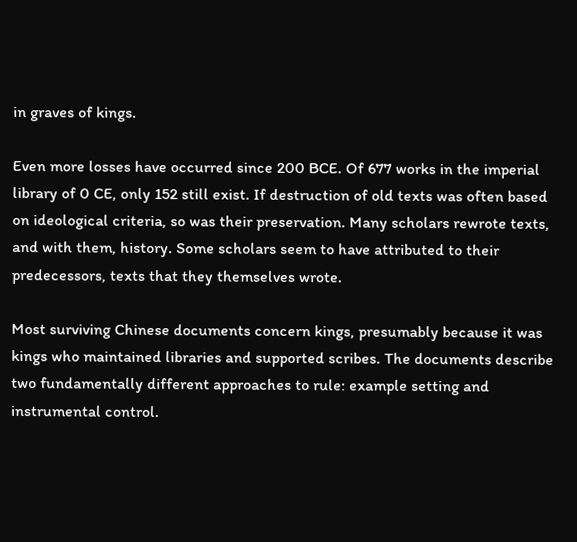in graves of kings.

Even more losses have occurred since 200 BCE. Of 677 works in the imperial library of 0 CE, only 152 still exist. If destruction of old texts was often based on ideological criteria, so was their preservation. Many scholars rewrote texts, and with them, history. Some scholars seem to have attributed to their predecessors, texts that they themselves wrote.

Most surviving Chinese documents concern kings, presumably because it was kings who maintained libraries and supported scribes. The documents describe two fundamentally different approaches to rule: example setting and instrumental control.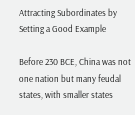Attracting Subordinates by Setting a Good Example

Before 230 BCE, China was not one nation but many feudal states, with smaller states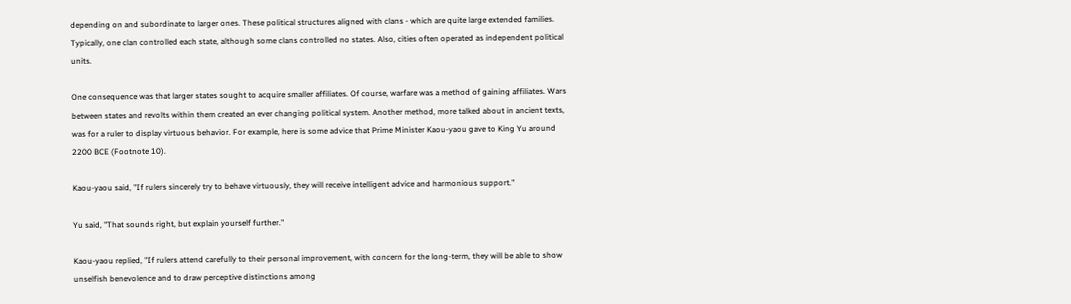depending on and subordinate to larger ones. These political structures aligned with clans - which are quite large extended families. Typically, one clan controlled each state, although some clans controlled no states. Also, cities often operated as independent political units.

One consequence was that larger states sought to acquire smaller affiliates. Of course, warfare was a method of gaining affiliates. Wars between states and revolts within them created an ever changing political system. Another method, more talked about in ancient texts, was for a ruler to display virtuous behavior. For example, here is some advice that Prime Minister Kaou-yaou gave to King Yu around 2200 BCE (Footnote 10).

Kaou-yaou said, "If rulers sincerely try to behave virtuously, they will receive intelligent advice and harmonious support."

Yu said, "That sounds right, but explain yourself further."

Kaou-yaou replied, "If rulers attend carefully to their personal improvement, with concern for the long-term, they will be able to show unselfish benevolence and to draw perceptive distinctions among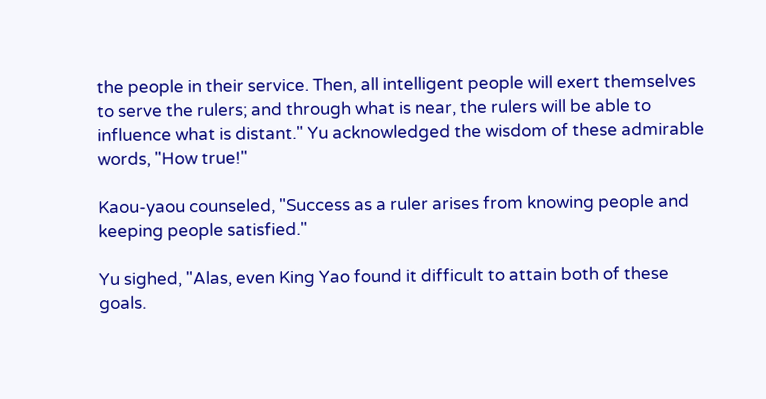the people in their service. Then, all intelligent people will exert themselves to serve the rulers; and through what is near, the rulers will be able to influence what is distant." Yu acknowledged the wisdom of these admirable words, "How true!"

Kaou-yaou counseled, "Success as a ruler arises from knowing people and keeping people satisfied."

Yu sighed, "Alas, even King Yao found it difficult to attain both of these goals.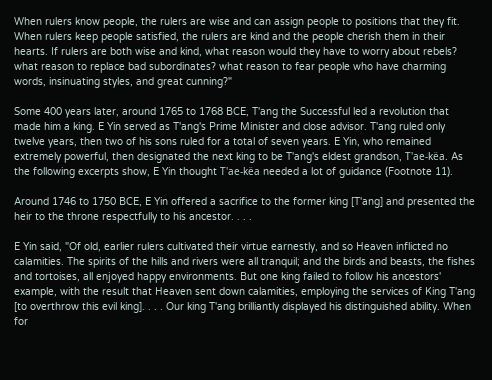When rulers know people, the rulers are wise and can assign people to positions that they fit. When rulers keep people satisfied, the rulers are kind and the people cherish them in their hearts. If rulers are both wise and kind, what reason would they have to worry about rebels? what reason to replace bad subordinates? what reason to fear people who have charming words, insinuating styles, and great cunning?"

Some 400 years later, around 1765 to 1768 BCE, T'ang the Successful led a revolution that made him a king. E Yin served as T'ang's Prime Minister and close advisor. T'ang ruled only twelve years, then two of his sons ruled for a total of seven years. E Yin, who remained extremely powerful, then designated the next king to be T'ang's eldest grandson, T'ae-këa. As the following excerpts show, E Yin thought T'ae-këa needed a lot of guidance (Footnote 11).

Around 1746 to 1750 BCE, E Yin offered a sacrifice to the former king [T'ang] and presented the heir to the throne respectfully to his ancestor. . . .

E Yin said, "Of old, earlier rulers cultivated their virtue earnestly, and so Heaven inflicted no calamities. The spirits of the hills and rivers were all tranquil; and the birds and beasts, the fishes and tortoises, all enjoyed happy environments. But one king failed to follow his ancestors' example, with the result that Heaven sent down calamities, employing the services of King T'ang [to overthrow this evil king]. . . . Our king T'ang brilliantly displayed his distinguished ability. When for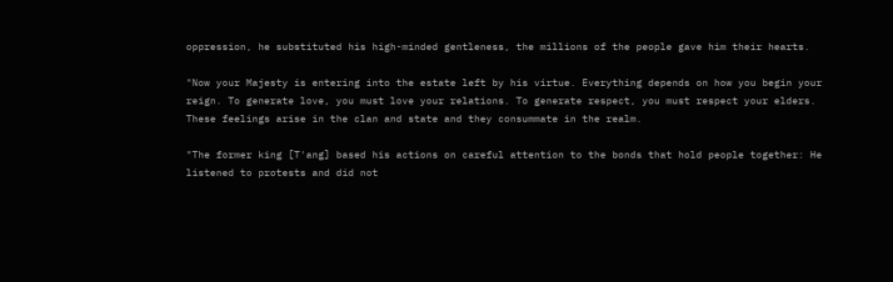oppression, he substituted his high-minded gentleness, the millions of the people gave him their hearts.

"Now your Majesty is entering into the estate left by his virtue. Everything depends on how you begin your reign. To generate love, you must love your relations. To generate respect, you must respect your elders. These feelings arise in the clan and state and they consummate in the realm.

"The former king [T'ang] based his actions on careful attention to the bonds that hold people together: He listened to protests and did not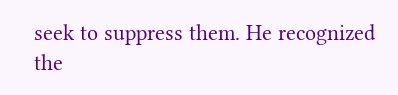seek to suppress them. He recognized the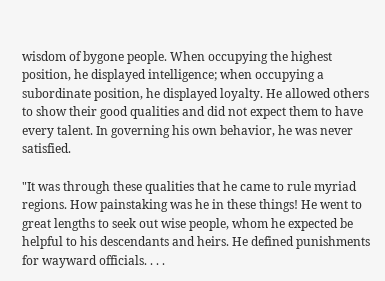wisdom of bygone people. When occupying the highest position, he displayed intelligence; when occupying a subordinate position, he displayed loyalty. He allowed others to show their good qualities and did not expect them to have every talent. In governing his own behavior, he was never satisfied.

"It was through these qualities that he came to rule myriad regions. How painstaking was he in these things! He went to great lengths to seek out wise people, whom he expected be helpful to his descendants and heirs. He defined punishments for wayward officials. . . .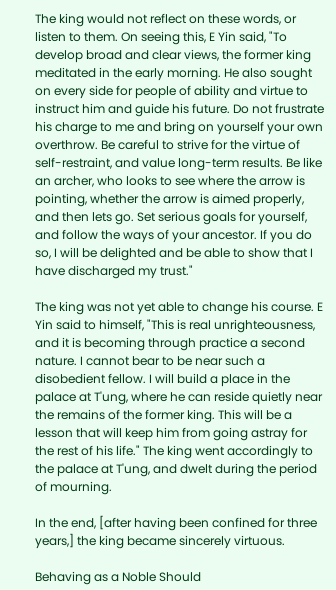The king would not reflect on these words, or listen to them. On seeing this, E Yin said, "To develop broad and clear views, the former king meditated in the early morning. He also sought on every side for people of ability and virtue to instruct him and guide his future. Do not frustrate his charge to me and bring on yourself your own overthrow. Be careful to strive for the virtue of self-restraint, and value long-term results. Be like an archer, who looks to see where the arrow is pointing, whether the arrow is aimed properly, and then lets go. Set serious goals for yourself, and follow the ways of your ancestor. If you do so, I will be delighted and be able to show that I have discharged my trust."

The king was not yet able to change his course. E Yin said to himself, "This is real unrighteousness, and it is becoming through practice a second nature. I cannot bear to be near such a disobedient fellow. I will build a place in the palace at T'ung, where he can reside quietly near the remains of the former king. This will be a lesson that will keep him from going astray for the rest of his life." The king went accordingly to the palace at T'ung, and dwelt during the period of mourning.

In the end, [after having been confined for three years,] the king became sincerely virtuous.

Behaving as a Noble Should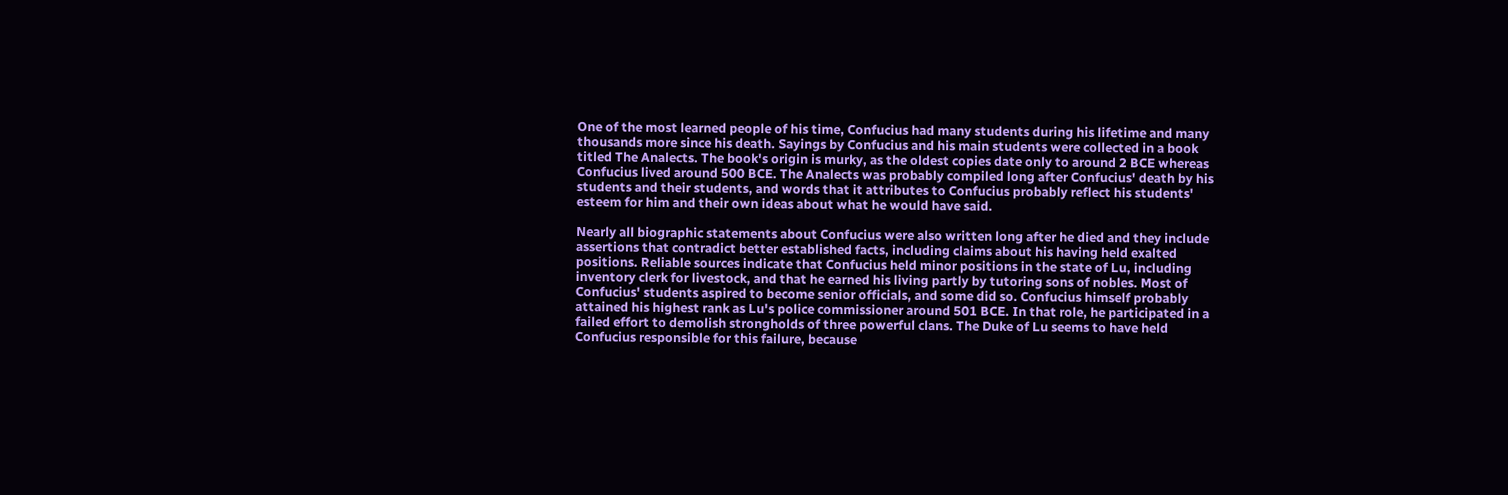One of the most learned people of his time, Confucius had many students during his lifetime and many thousands more since his death. Sayings by Confucius and his main students were collected in a book titled The Analects. The book's origin is murky, as the oldest copies date only to around 2 BCE whereas Confucius lived around 500 BCE. The Analects was probably compiled long after Confucius' death by his students and their students, and words that it attributes to Confucius probably reflect his students' esteem for him and their own ideas about what he would have said.

Nearly all biographic statements about Confucius were also written long after he died and they include assertions that contradict better established facts, including claims about his having held exalted positions. Reliable sources indicate that Confucius held minor positions in the state of Lu, including inventory clerk for livestock, and that he earned his living partly by tutoring sons of nobles. Most of Confucius' students aspired to become senior officials, and some did so. Confucius himself probably attained his highest rank as Lu's police commissioner around 501 BCE. In that role, he participated in a failed effort to demolish strongholds of three powerful clans. The Duke of Lu seems to have held Confucius responsible for this failure, because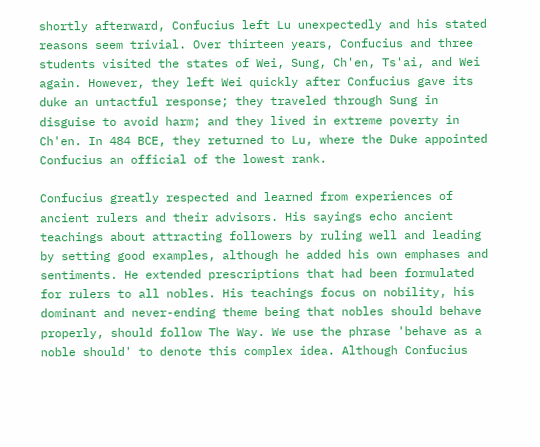shortly afterward, Confucius left Lu unexpectedly and his stated reasons seem trivial. Over thirteen years, Confucius and three students visited the states of Wei, Sung, Ch'en, Ts'ai, and Wei again. However, they left Wei quickly after Confucius gave its duke an untactful response; they traveled through Sung in disguise to avoid harm; and they lived in extreme poverty in Ch'en. In 484 BCE, they returned to Lu, where the Duke appointed Confucius an official of the lowest rank.

Confucius greatly respected and learned from experiences of ancient rulers and their advisors. His sayings echo ancient teachings about attracting followers by ruling well and leading by setting good examples, although he added his own emphases and sentiments. He extended prescriptions that had been formulated for rulers to all nobles. His teachings focus on nobility, his dominant and never-ending theme being that nobles should behave properly, should follow The Way. We use the phrase 'behave as a noble should' to denote this complex idea. Although Confucius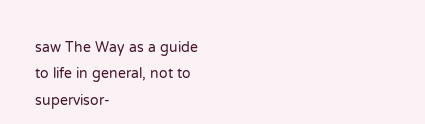saw The Way as a guide to life in general, not to supervisor-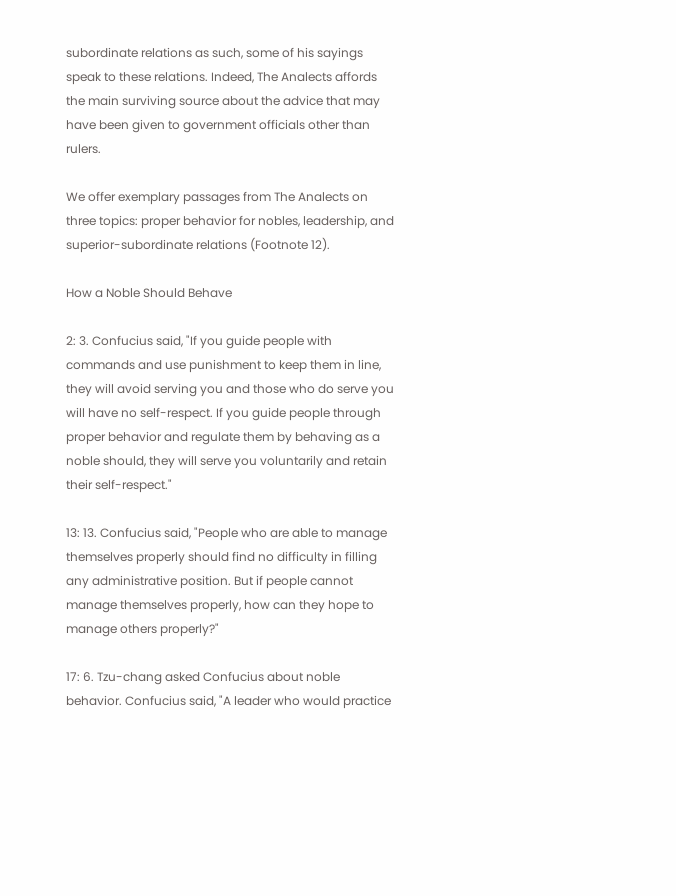subordinate relations as such, some of his sayings speak to these relations. Indeed, The Analects affords the main surviving source about the advice that may have been given to government officials other than rulers.

We offer exemplary passages from The Analects on three topics: proper behavior for nobles, leadership, and superior-subordinate relations (Footnote 12).

How a Noble Should Behave

2: 3. Confucius said, "If you guide people with commands and use punishment to keep them in line, they will avoid serving you and those who do serve you will have no self-respect. If you guide people through proper behavior and regulate them by behaving as a noble should, they will serve you voluntarily and retain their self-respect."

13: 13. Confucius said, "People who are able to manage themselves properly should find no difficulty in filling any administrative position. But if people cannot manage themselves properly, how can they hope to manage others properly?"

17: 6. Tzu-chang asked Confucius about noble behavior. Confucius said, "A leader who would practice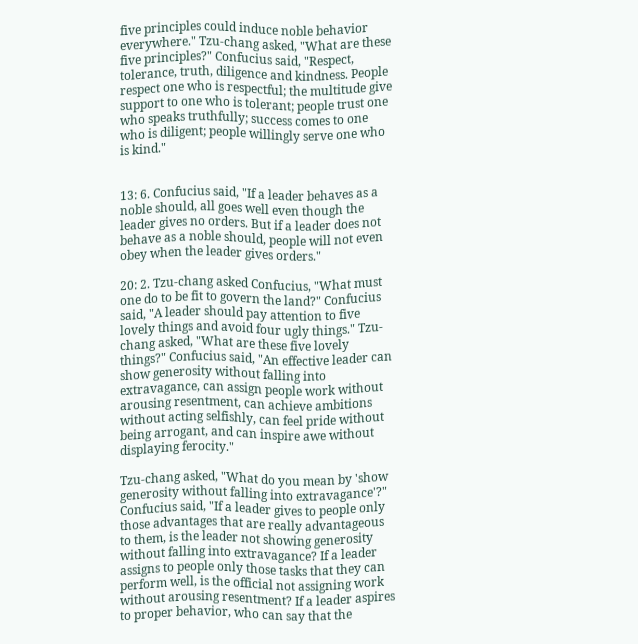five principles could induce noble behavior everywhere." Tzu-chang asked, "What are these five principles?" Confucius said, "Respect, tolerance, truth, diligence and kindness. People respect one who is respectful; the multitude give support to one who is tolerant; people trust one who speaks truthfully; success comes to one who is diligent; people willingly serve one who is kind."


13: 6. Confucius said, "If a leader behaves as a noble should, all goes well even though the leader gives no orders. But if a leader does not behave as a noble should, people will not even obey when the leader gives orders."

20: 2. Tzu-chang asked Confucius, "What must one do to be fit to govern the land?" Confucius said, "A leader should pay attention to five lovely things and avoid four ugly things." Tzu-chang asked, "What are these five lovely things?" Confucius said, "An effective leader can show generosity without falling into extravagance, can assign people work without arousing resentment, can achieve ambitions without acting selfishly, can feel pride without being arrogant, and can inspire awe without displaying ferocity."

Tzu-chang asked, "What do you mean by 'show generosity without falling into extravagance'?" Confucius said, "If a leader gives to people only those advantages that are really advantageous to them, is the leader not showing generosity without falling into extravagance? If a leader assigns to people only those tasks that they can perform well, is the official not assigning work without arousing resentment? If a leader aspires to proper behavior, who can say that the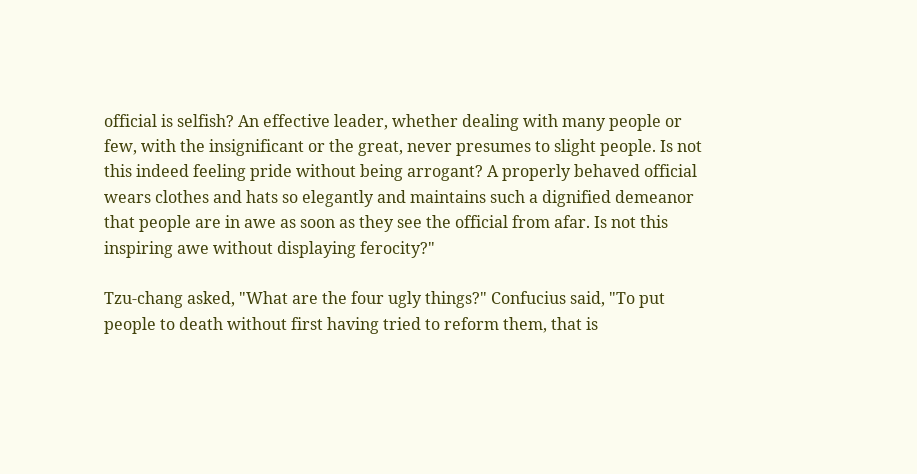official is selfish? An effective leader, whether dealing with many people or few, with the insignificant or the great, never presumes to slight people. Is not this indeed feeling pride without being arrogant? A properly behaved official wears clothes and hats so elegantly and maintains such a dignified demeanor that people are in awe as soon as they see the official from afar. Is not this inspiring awe without displaying ferocity?"

Tzu-chang asked, "What are the four ugly things?" Confucius said, "To put people to death without first having tried to reform them, that is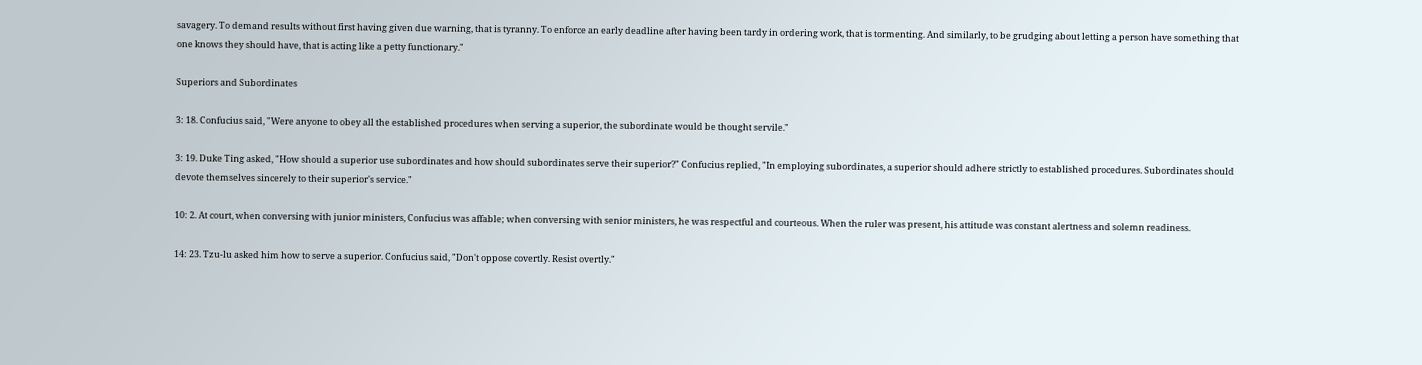savagery. To demand results without first having given due warning, that is tyranny. To enforce an early deadline after having been tardy in ordering work, that is tormenting. And similarly, to be grudging about letting a person have something that one knows they should have, that is acting like a petty functionary."

Superiors and Subordinates

3: 18. Confucius said, "Were anyone to obey all the established procedures when serving a superior, the subordinate would be thought servile."

3: 19. Duke Ting asked, "How should a superior use subordinates and how should subordinates serve their superior?" Confucius replied, "In employing subordinates, a superior should adhere strictly to established procedures. Subordinates should devote themselves sincerely to their superior's service."

10: 2. At court, when conversing with junior ministers, Confucius was affable; when conversing with senior ministers, he was respectful and courteous. When the ruler was present, his attitude was constant alertness and solemn readiness.

14: 23. Tzu-lu asked him how to serve a superior. Confucius said, "Don't oppose covertly. Resist overtly."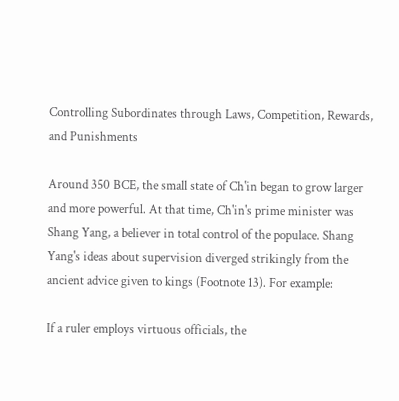Controlling Subordinates through Laws, Competition, Rewards, and Punishments

Around 350 BCE, the small state of Ch'in began to grow larger and more powerful. At that time, Ch'in's prime minister was Shang Yang, a believer in total control of the populace. Shang Yang's ideas about supervision diverged strikingly from the ancient advice given to kings (Footnote 13). For example:

If a ruler employs virtuous officials, the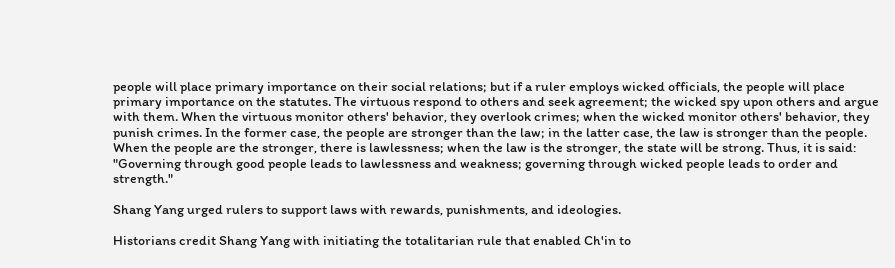people will place primary importance on their social relations; but if a ruler employs wicked officials, the people will place primary importance on the statutes. The virtuous respond to others and seek agreement; the wicked spy upon others and argue with them. When the virtuous monitor others' behavior, they overlook crimes; when the wicked monitor others' behavior, they punish crimes. In the former case, the people are stronger than the law; in the latter case, the law is stronger than the people. When the people are the stronger, there is lawlessness; when the law is the stronger, the state will be strong. Thus, it is said: "Governing through good people leads to lawlessness and weakness; governing through wicked people leads to order and strength."

Shang Yang urged rulers to support laws with rewards, punishments, and ideologies.

Historians credit Shang Yang with initiating the totalitarian rule that enabled Ch'in to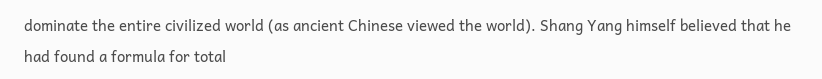dominate the entire civilized world (as ancient Chinese viewed the world). Shang Yang himself believed that he had found a formula for total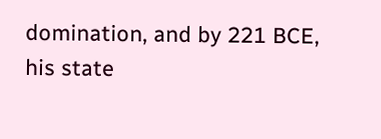domination, and by 221 BCE, his state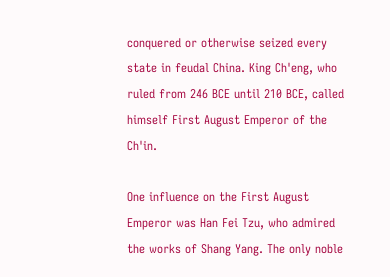conquered or otherwise seized every state in feudal China. King Ch'eng, who ruled from 246 BCE until 210 BCE, called himself First August Emperor of the Ch'in.

One influence on the First August Emperor was Han Fei Tzu, who admired the works of Shang Yang. The only noble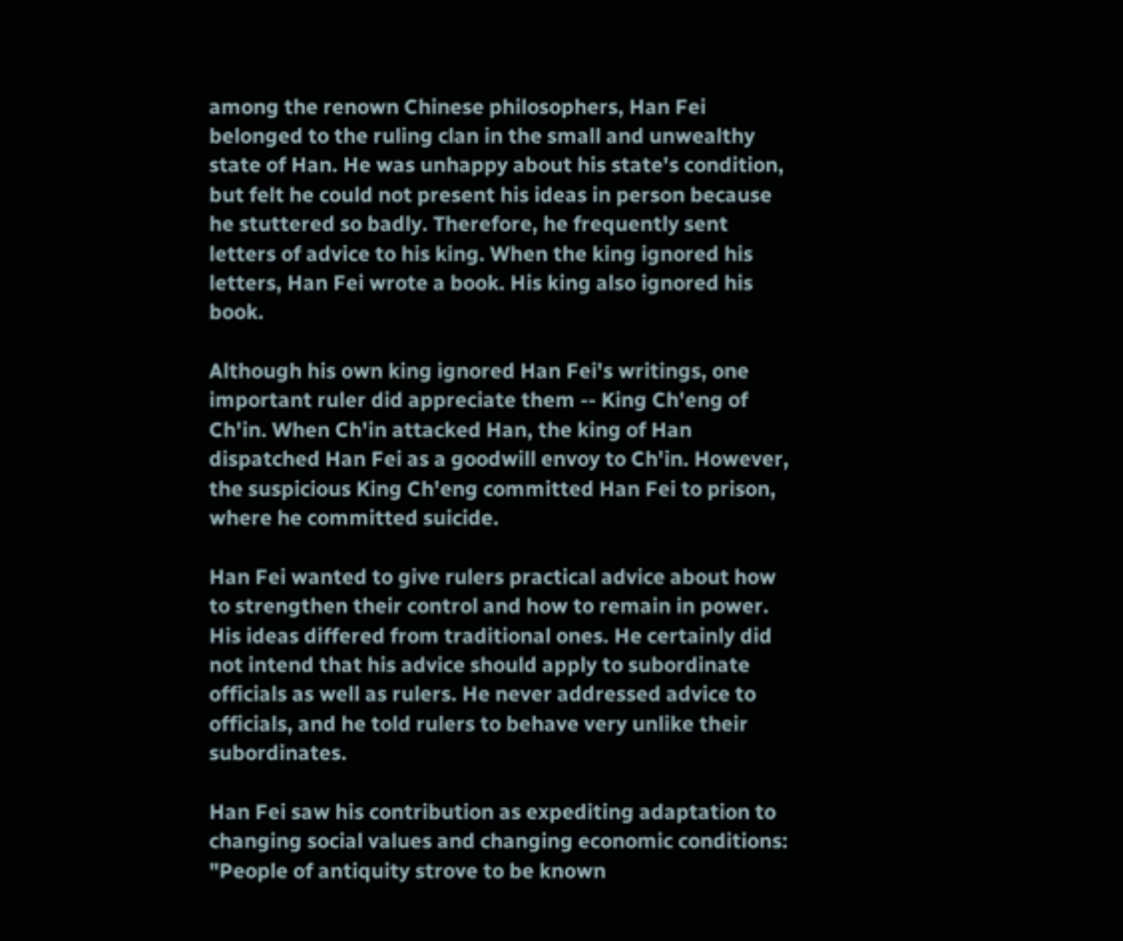among the renown Chinese philosophers, Han Fei belonged to the ruling clan in the small and unwealthy state of Han. He was unhappy about his state's condition, but felt he could not present his ideas in person because he stuttered so badly. Therefore, he frequently sent letters of advice to his king. When the king ignored his letters, Han Fei wrote a book. His king also ignored his book.

Although his own king ignored Han Fei's writings, one important ruler did appreciate them -- King Ch'eng of Ch'in. When Ch'in attacked Han, the king of Han dispatched Han Fei as a goodwill envoy to Ch'in. However, the suspicious King Ch'eng committed Han Fei to prison, where he committed suicide.

Han Fei wanted to give rulers practical advice about how to strengthen their control and how to remain in power. His ideas differed from traditional ones. He certainly did not intend that his advice should apply to subordinate officials as well as rulers. He never addressed advice to officials, and he told rulers to behave very unlike their subordinates.

Han Fei saw his contribution as expediting adaptation to changing social values and changing economic conditions: "People of antiquity strove to be known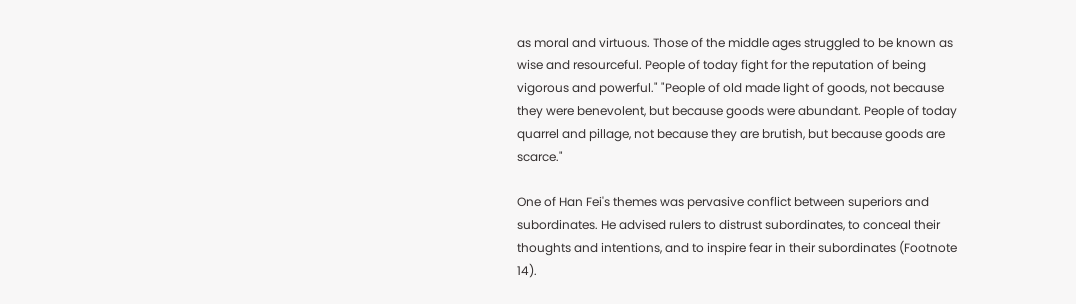as moral and virtuous. Those of the middle ages struggled to be known as wise and resourceful. People of today fight for the reputation of being vigorous and powerful." "People of old made light of goods, not because they were benevolent, but because goods were abundant. People of today quarrel and pillage, not because they are brutish, but because goods are scarce."

One of Han Fei's themes was pervasive conflict between superiors and subordinates. He advised rulers to distrust subordinates, to conceal their thoughts and intentions, and to inspire fear in their subordinates (Footnote 14).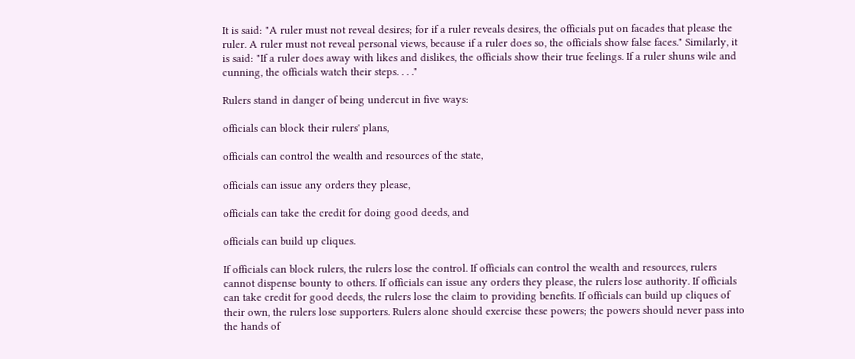It is said: "A ruler must not reveal desires; for if a ruler reveals desires, the officials put on facades that please the ruler. A ruler must not reveal personal views, because if a ruler does so, the officials show false faces." Similarly, it is said: "If a ruler does away with likes and dislikes, the officials show their true feelings. If a ruler shuns wile and cunning, the officials watch their steps. . . ."

Rulers stand in danger of being undercut in five ways:

officials can block their rulers' plans,

officials can control the wealth and resources of the state,

officials can issue any orders they please,

officials can take the credit for doing good deeds, and

officials can build up cliques.

If officials can block rulers, the rulers lose the control. If officials can control the wealth and resources, rulers cannot dispense bounty to others. If officials can issue any orders they please, the rulers lose authority. If officials can take credit for good deeds, the rulers lose the claim to providing benefits. If officials can build up cliques of their own, the rulers lose supporters. Rulers alone should exercise these powers; the powers should never pass into the hands of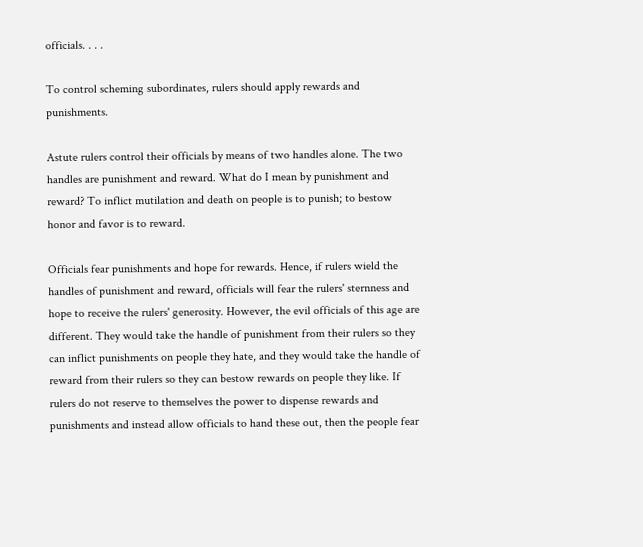officials. . . .

To control scheming subordinates, rulers should apply rewards and punishments.

Astute rulers control their officials by means of two handles alone. The two handles are punishment and reward. What do I mean by punishment and reward? To inflict mutilation and death on people is to punish; to bestow honor and favor is to reward.

Officials fear punishments and hope for rewards. Hence, if rulers wield the handles of punishment and reward, officials will fear the rulers' sternness and hope to receive the rulers' generosity. However, the evil officials of this age are different. They would take the handle of punishment from their rulers so they can inflict punishments on people they hate, and they would take the handle of reward from their rulers so they can bestow rewards on people they like. If rulers do not reserve to themselves the power to dispense rewards and punishments and instead allow officials to hand these out, then the people fear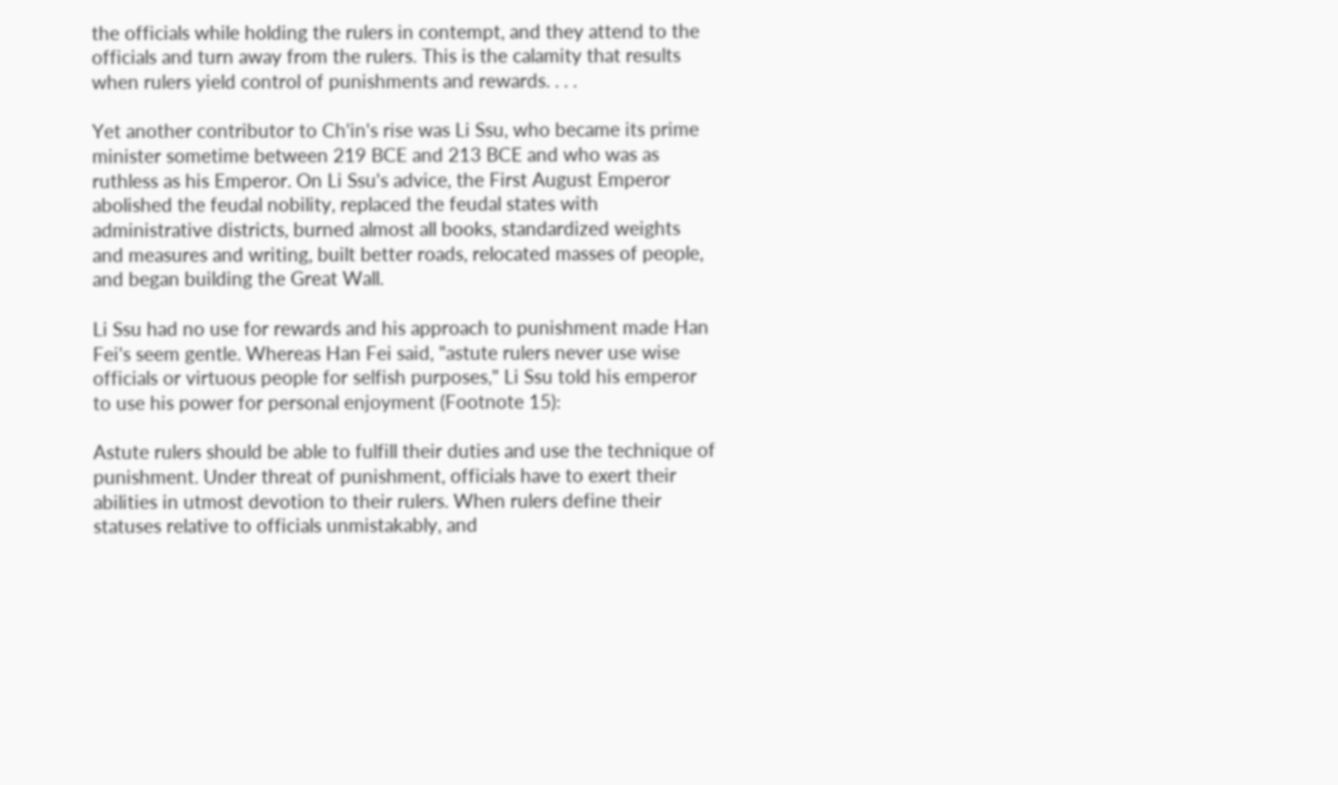the officials while holding the rulers in contempt, and they attend to the officials and turn away from the rulers. This is the calamity that results when rulers yield control of punishments and rewards. . . .

Yet another contributor to Ch'in's rise was Li Ssu, who became its prime minister sometime between 219 BCE and 213 BCE and who was as ruthless as his Emperor. On Li Ssu's advice, the First August Emperor abolished the feudal nobility, replaced the feudal states with administrative districts, burned almost all books, standardized weights and measures and writing, built better roads, relocated masses of people, and began building the Great Wall.

Li Ssu had no use for rewards and his approach to punishment made Han Fei's seem gentle. Whereas Han Fei said, "astute rulers never use wise officials or virtuous people for selfish purposes," Li Ssu told his emperor to use his power for personal enjoyment (Footnote 15):

Astute rulers should be able to fulfill their duties and use the technique of punishment. Under threat of punishment, officials have to exert their abilities in utmost devotion to their rulers. When rulers define their statuses relative to officials unmistakably, and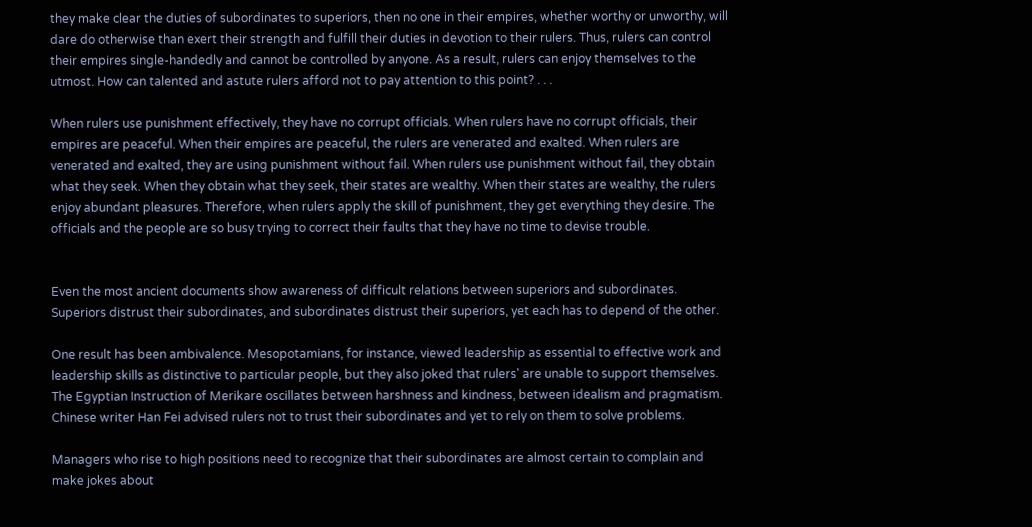they make clear the duties of subordinates to superiors, then no one in their empires, whether worthy or unworthy, will dare do otherwise than exert their strength and fulfill their duties in devotion to their rulers. Thus, rulers can control their empires single-handedly and cannot be controlled by anyone. As a result, rulers can enjoy themselves to the utmost. How can talented and astute rulers afford not to pay attention to this point? . . .

When rulers use punishment effectively, they have no corrupt officials. When rulers have no corrupt officials, their empires are peaceful. When their empires are peaceful, the rulers are venerated and exalted. When rulers are venerated and exalted, they are using punishment without fail. When rulers use punishment without fail, they obtain what they seek. When they obtain what they seek, their states are wealthy. When their states are wealthy, the rulers enjoy abundant pleasures. Therefore, when rulers apply the skill of punishment, they get everything they desire. The officials and the people are so busy trying to correct their faults that they have no time to devise trouble.


Even the most ancient documents show awareness of difficult relations between superiors and subordinates. Superiors distrust their subordinates, and subordinates distrust their superiors, yet each has to depend of the other.

One result has been ambivalence. Mesopotamians, for instance, viewed leadership as essential to effective work and leadership skills as distinctive to particular people, but they also joked that rulers' are unable to support themselves. The Egyptian Instruction of Merikare oscillates between harshness and kindness, between idealism and pragmatism. Chinese writer Han Fei advised rulers not to trust their subordinates and yet to rely on them to solve problems.

Managers who rise to high positions need to recognize that their subordinates are almost certain to complain and make jokes about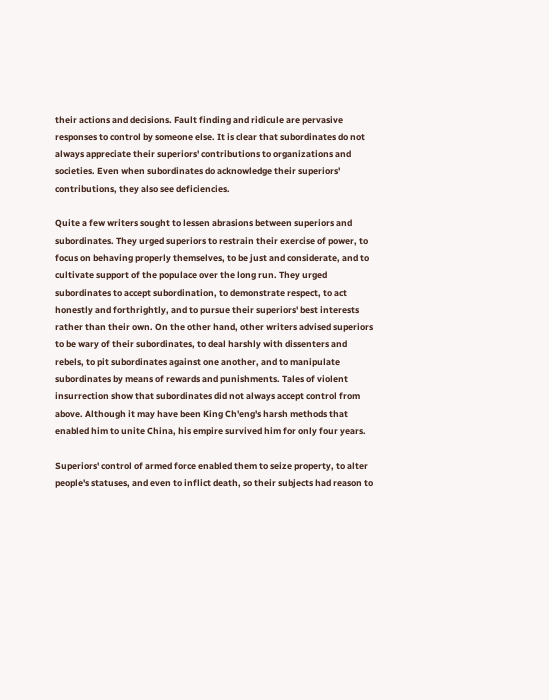their actions and decisions. Fault finding and ridicule are pervasive responses to control by someone else. It is clear that subordinates do not always appreciate their superiors' contributions to organizations and societies. Even when subordinates do acknowledge their superiors' contributions, they also see deficiencies.

Quite a few writers sought to lessen abrasions between superiors and subordinates. They urged superiors to restrain their exercise of power, to focus on behaving properly themselves, to be just and considerate, and to cultivate support of the populace over the long run. They urged subordinates to accept subordination, to demonstrate respect, to act honestly and forthrightly, and to pursue their superiors' best interests rather than their own. On the other hand, other writers advised superiors to be wary of their subordinates, to deal harshly with dissenters and rebels, to pit subordinates against one another, and to manipulate subordinates by means of rewards and punishments. Tales of violent insurrection show that subordinates did not always accept control from above. Although it may have been King Ch'eng's harsh methods that enabled him to unite China, his empire survived him for only four years.

Superiors' control of armed force enabled them to seize property, to alter people's statuses, and even to inflict death, so their subjects had reason to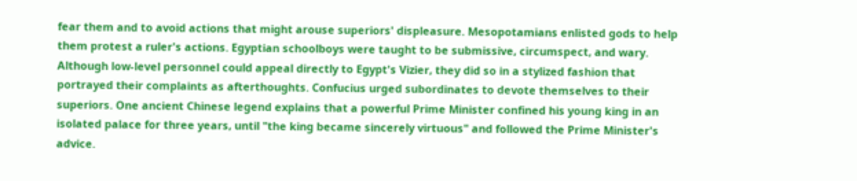fear them and to avoid actions that might arouse superiors' displeasure. Mesopotamians enlisted gods to help them protest a ruler's actions. Egyptian schoolboys were taught to be submissive, circumspect, and wary. Although low-level personnel could appeal directly to Egypt's Vizier, they did so in a stylized fashion that portrayed their complaints as afterthoughts. Confucius urged subordinates to devote themselves to their superiors. One ancient Chinese legend explains that a powerful Prime Minister confined his young king in an isolated palace for three years, until "the king became sincerely virtuous" and followed the Prime Minister's advice.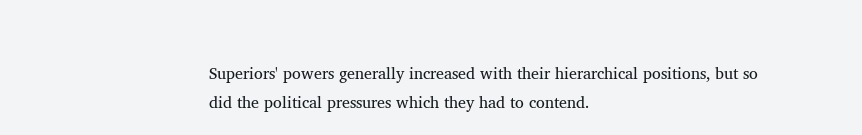Superiors' powers generally increased with their hierarchical positions, but so did the political pressures which they had to contend.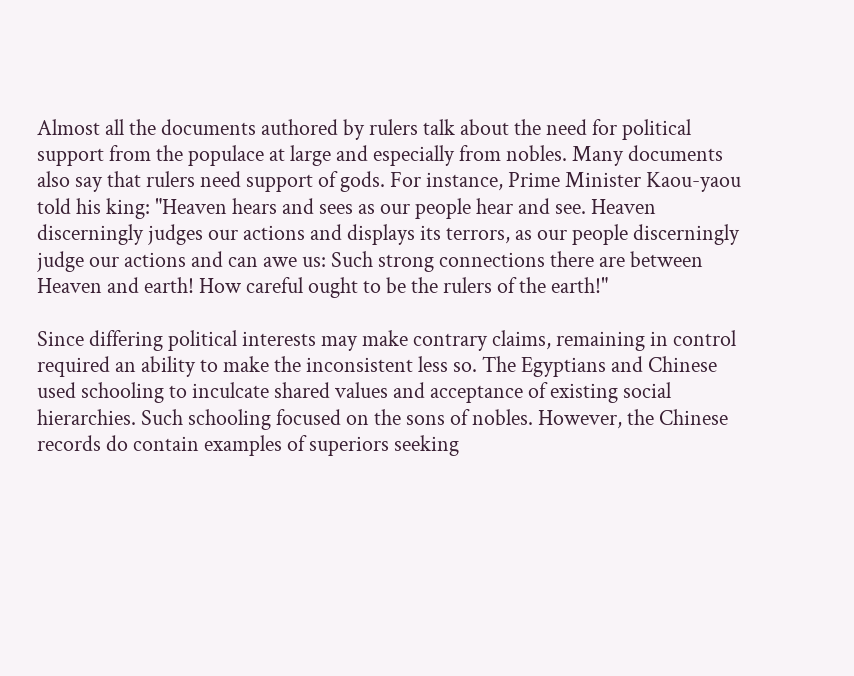Almost all the documents authored by rulers talk about the need for political support from the populace at large and especially from nobles. Many documents also say that rulers need support of gods. For instance, Prime Minister Kaou-yaou told his king: "Heaven hears and sees as our people hear and see. Heaven discerningly judges our actions and displays its terrors, as our people discerningly judge our actions and can awe us: Such strong connections there are between Heaven and earth! How careful ought to be the rulers of the earth!"

Since differing political interests may make contrary claims, remaining in control required an ability to make the inconsistent less so. The Egyptians and Chinese used schooling to inculcate shared values and acceptance of existing social hierarchies. Such schooling focused on the sons of nobles. However, the Chinese records do contain examples of superiors seeking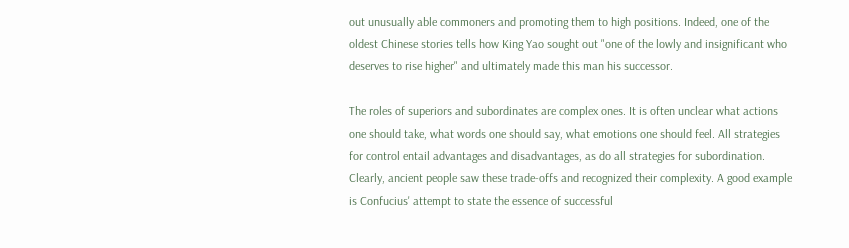out unusually able commoners and promoting them to high positions. Indeed, one of the oldest Chinese stories tells how King Yao sought out "one of the lowly and insignificant who deserves to rise higher" and ultimately made this man his successor.

The roles of superiors and subordinates are complex ones. It is often unclear what actions one should take, what words one should say, what emotions one should feel. All strategies for control entail advantages and disadvantages, as do all strategies for subordination. Clearly, ancient people saw these trade-offs and recognized their complexity. A good example is Confucius' attempt to state the essence of successful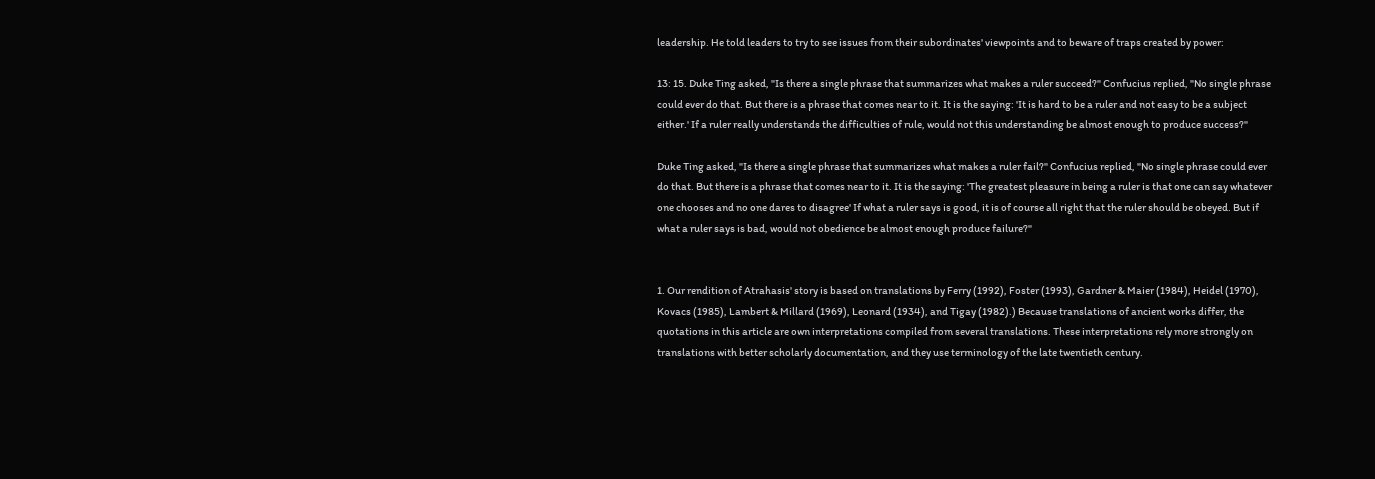leadership. He told leaders to try to see issues from their subordinates' viewpoints and to beware of traps created by power:

13: 15. Duke Ting asked, "Is there a single phrase that summarizes what makes a ruler succeed?" Confucius replied, "No single phrase could ever do that. But there is a phrase that comes near to it. It is the saying: 'It is hard to be a ruler and not easy to be a subject either.' If a ruler really understands the difficulties of rule, would not this understanding be almost enough to produce success?"

Duke Ting asked, "Is there a single phrase that summarizes what makes a ruler fail?" Confucius replied, "No single phrase could ever do that. But there is a phrase that comes near to it. It is the saying: 'The greatest pleasure in being a ruler is that one can say whatever one chooses and no one dares to disagree' If what a ruler says is good, it is of course all right that the ruler should be obeyed. But if what a ruler says is bad, would not obedience be almost enough produce failure?"


1. Our rendition of Atrahasis' story is based on translations by Ferry (1992), Foster (1993), Gardner & Maier (1984), Heidel (1970), Kovacs (1985), Lambert & Millard (1969), Leonard (1934), and Tigay (1982).) Because translations of ancient works differ, the quotations in this article are own interpretations compiled from several translations. These interpretations rely more strongly on translations with better scholarly documentation, and they use terminology of the late twentieth century.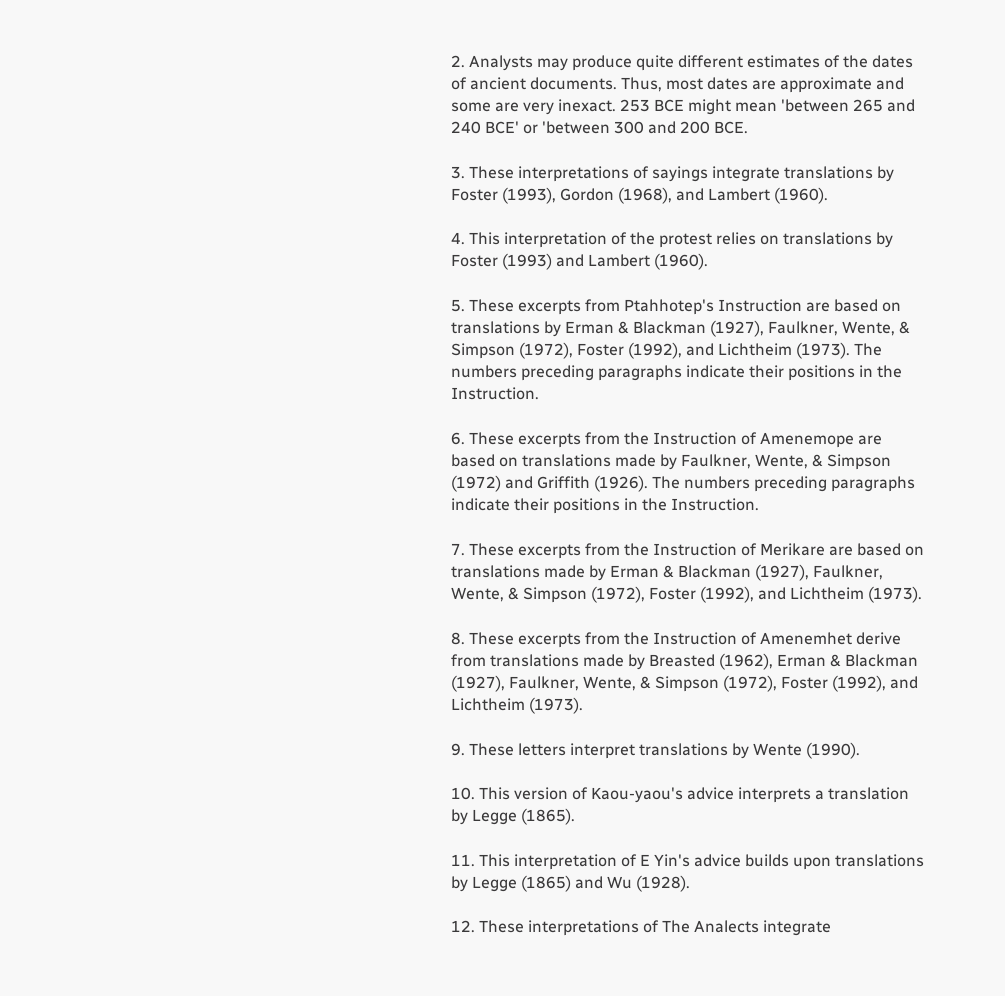2. Analysts may produce quite different estimates of the dates of ancient documents. Thus, most dates are approximate and some are very inexact. 253 BCE might mean 'between 265 and 240 BCE' or 'between 300 and 200 BCE.

3. These interpretations of sayings integrate translations by Foster (1993), Gordon (1968), and Lambert (1960).

4. This interpretation of the protest relies on translations by Foster (1993) and Lambert (1960).

5. These excerpts from Ptahhotep's Instruction are based on translations by Erman & Blackman (1927), Faulkner, Wente, & Simpson (1972), Foster (1992), and Lichtheim (1973). The numbers preceding paragraphs indicate their positions in the Instruction.

6. These excerpts from the Instruction of Amenemope are based on translations made by Faulkner, Wente, & Simpson (1972) and Griffith (1926). The numbers preceding paragraphs indicate their positions in the Instruction.

7. These excerpts from the Instruction of Merikare are based on translations made by Erman & Blackman (1927), Faulkner, Wente, & Simpson (1972), Foster (1992), and Lichtheim (1973).

8. These excerpts from the Instruction of Amenemhet derive from translations made by Breasted (1962), Erman & Blackman (1927), Faulkner, Wente, & Simpson (1972), Foster (1992), and Lichtheim (1973).

9. These letters interpret translations by Wente (1990).

10. This version of Kaou-yaou's advice interprets a translation by Legge (1865).

11. This interpretation of E Yin's advice builds upon translations by Legge (1865) and Wu (1928).

12. These interpretations of The Analects integrate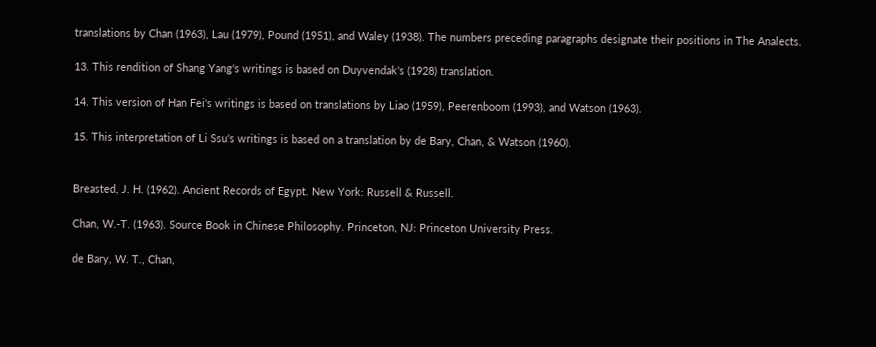translations by Chan (1963), Lau (1979), Pound (1951), and Waley (1938). The numbers preceding paragraphs designate their positions in The Analects.

13. This rendition of Shang Yang's writings is based on Duyvendak's (1928) translation.

14. This version of Han Fei's writings is based on translations by Liao (1959), Peerenboom (1993), and Watson (1963).

15. This interpretation of Li Ssu's writings is based on a translation by de Bary, Chan, & Watson (1960).


Breasted, J. H. (1962). Ancient Records of Egypt. New York: Russell & Russell.

Chan, W.-T. (1963). Source Book in Chinese Philosophy. Princeton, NJ: Princeton University Press.

de Bary, W. T., Chan,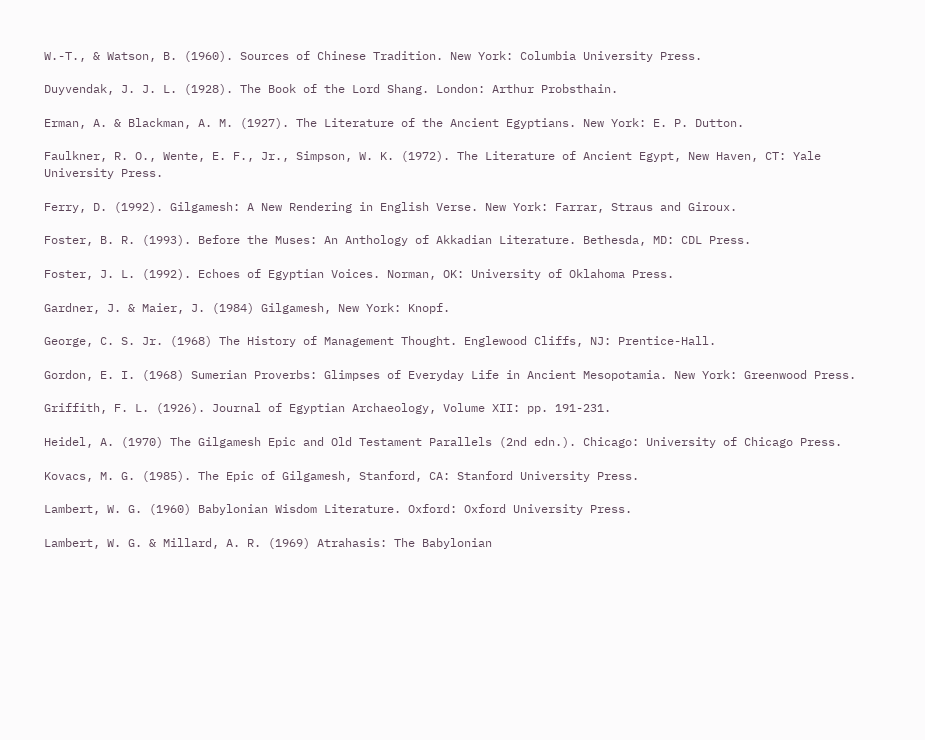W.-T., & Watson, B. (1960). Sources of Chinese Tradition. New York: Columbia University Press.

Duyvendak, J. J. L. (1928). The Book of the Lord Shang. London: Arthur Probsthain.

Erman, A. & Blackman, A. M. (1927). The Literature of the Ancient Egyptians. New York: E. P. Dutton.

Faulkner, R. O., Wente, E. F., Jr., Simpson, W. K. (1972). The Literature of Ancient Egypt, New Haven, CT: Yale University Press.

Ferry, D. (1992). Gilgamesh: A New Rendering in English Verse. New York: Farrar, Straus and Giroux.

Foster, B. R. (1993). Before the Muses: An Anthology of Akkadian Literature. Bethesda, MD: CDL Press.

Foster, J. L. (1992). Echoes of Egyptian Voices. Norman, OK: University of Oklahoma Press.

Gardner, J. & Maier, J. (1984) Gilgamesh, New York: Knopf.

George, C. S. Jr. (1968) The History of Management Thought. Englewood Cliffs, NJ: Prentice-Hall.

Gordon, E. I. (1968) Sumerian Proverbs: Glimpses of Everyday Life in Ancient Mesopotamia. New York: Greenwood Press.

Griffith, F. L. (1926). Journal of Egyptian Archaeology, Volume XII: pp. 191-231.

Heidel, A. (1970) The Gilgamesh Epic and Old Testament Parallels (2nd edn.). Chicago: University of Chicago Press.

Kovacs, M. G. (1985). The Epic of Gilgamesh, Stanford, CA: Stanford University Press.

Lambert, W. G. (1960) Babylonian Wisdom Literature. Oxford: Oxford University Press.

Lambert, W. G. & Millard, A. R. (1969) Atrahasis: The Babylonian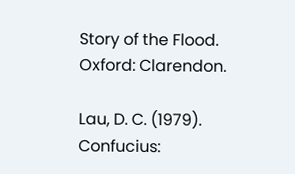Story of the Flood. Oxford: Clarendon.

Lau, D. C. (1979). Confucius: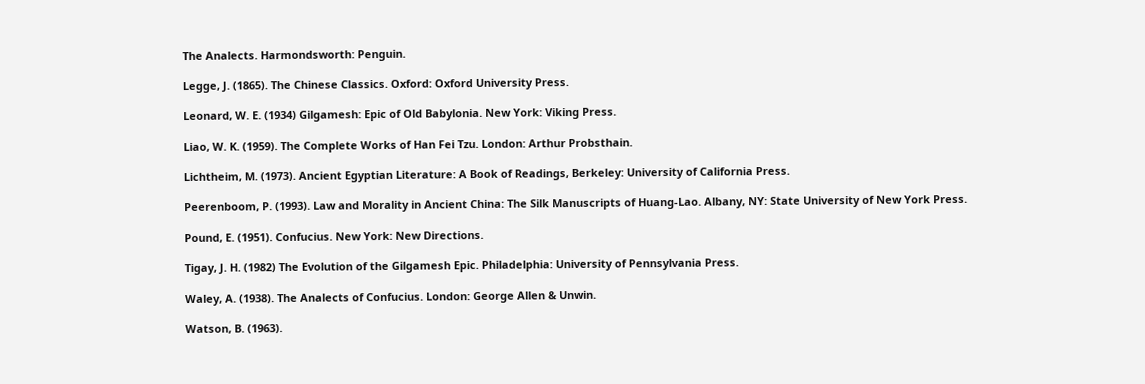The Analects. Harmondsworth: Penguin.

Legge, J. (1865). The Chinese Classics. Oxford: Oxford University Press.

Leonard, W. E. (1934) Gilgamesh: Epic of Old Babylonia. New York: Viking Press.

Liao, W. K. (1959). The Complete Works of Han Fei Tzu. London: Arthur Probsthain.

Lichtheim, M. (1973). Ancient Egyptian Literature: A Book of Readings, Berkeley: University of California Press.

Peerenboom, P. (1993). Law and Morality in Ancient China: The Silk Manuscripts of Huang-Lao. Albany, NY: State University of New York Press.

Pound, E. (1951). Confucius. New York: New Directions.

Tigay, J. H. (1982) The Evolution of the Gilgamesh Epic. Philadelphia: University of Pennsylvania Press.

Waley, A. (1938). The Analects of Confucius. London: George Allen & Unwin.

Watson, B. (1963).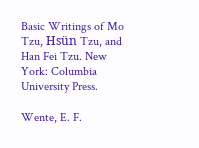Basic Writings of Mo Tzu, Hsün Tzu, and Han Fei Tzu. New York: Columbia University Press.

Wente, E. F.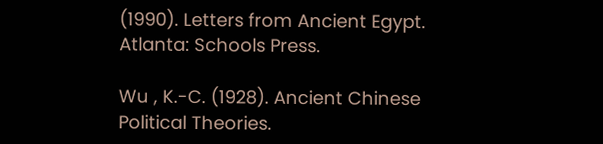(1990). Letters from Ancient Egypt. Atlanta: Schools Press.

Wu , K.-C. (1928). Ancient Chinese Political Theories.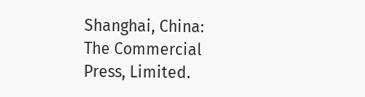Shanghai, China: The Commercial Press, Limited.